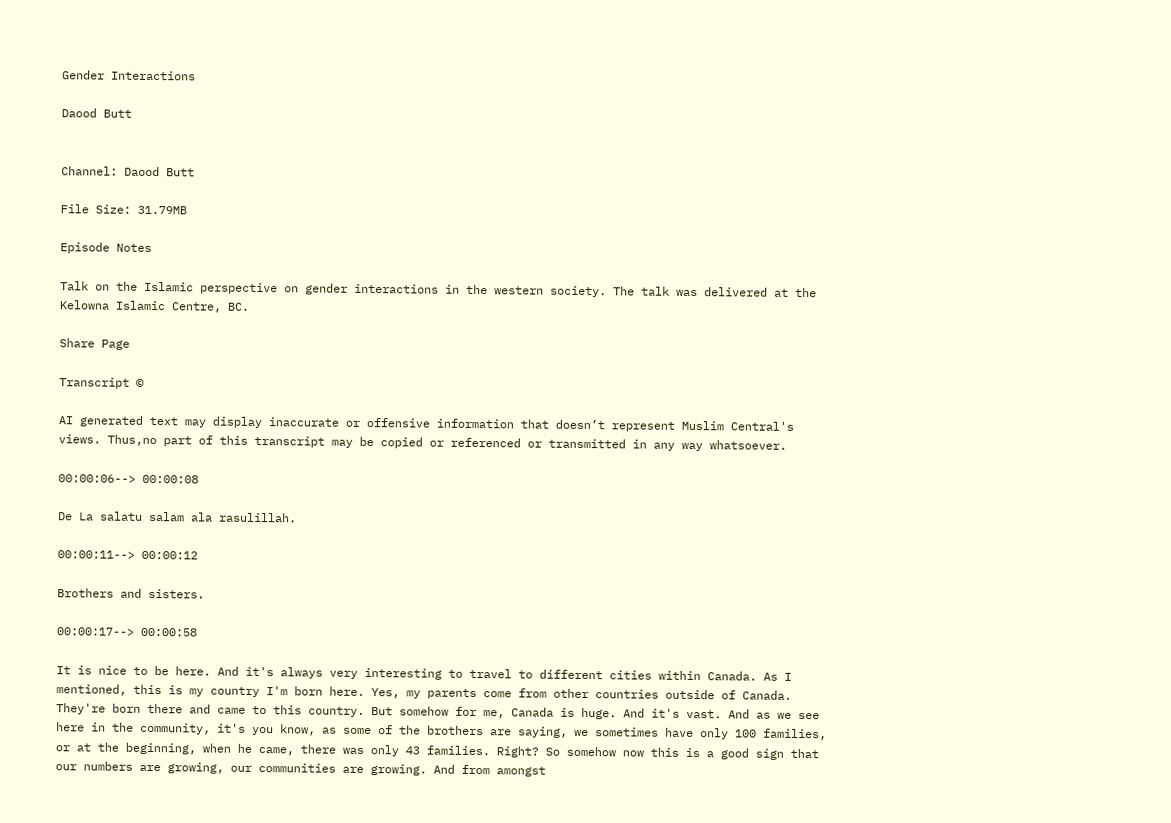Gender Interactions

Daood Butt


Channel: Daood Butt

File Size: 31.79MB

Episode Notes

Talk on the Islamic perspective on gender interactions in the western society. The talk was delivered at the Kelowna Islamic Centre, BC.

Share Page

Transcript ©

AI generated text may display inaccurate or offensive information that doesn’t represent Muslim Central's views. Thus,no part of this transcript may be copied or referenced or transmitted in any way whatsoever.

00:00:06--> 00:00:08

De La salatu salam ala rasulillah.

00:00:11--> 00:00:12

Brothers and sisters.

00:00:17--> 00:00:58

It is nice to be here. And it's always very interesting to travel to different cities within Canada. As I mentioned, this is my country I'm born here. Yes, my parents come from other countries outside of Canada. They're born there and came to this country. But somehow for me, Canada is huge. And it's vast. And as we see here in the community, it's you know, as some of the brothers are saying, we sometimes have only 100 families, or at the beginning, when he came, there was only 43 families. Right? So somehow now this is a good sign that our numbers are growing, our communities are growing. And from amongst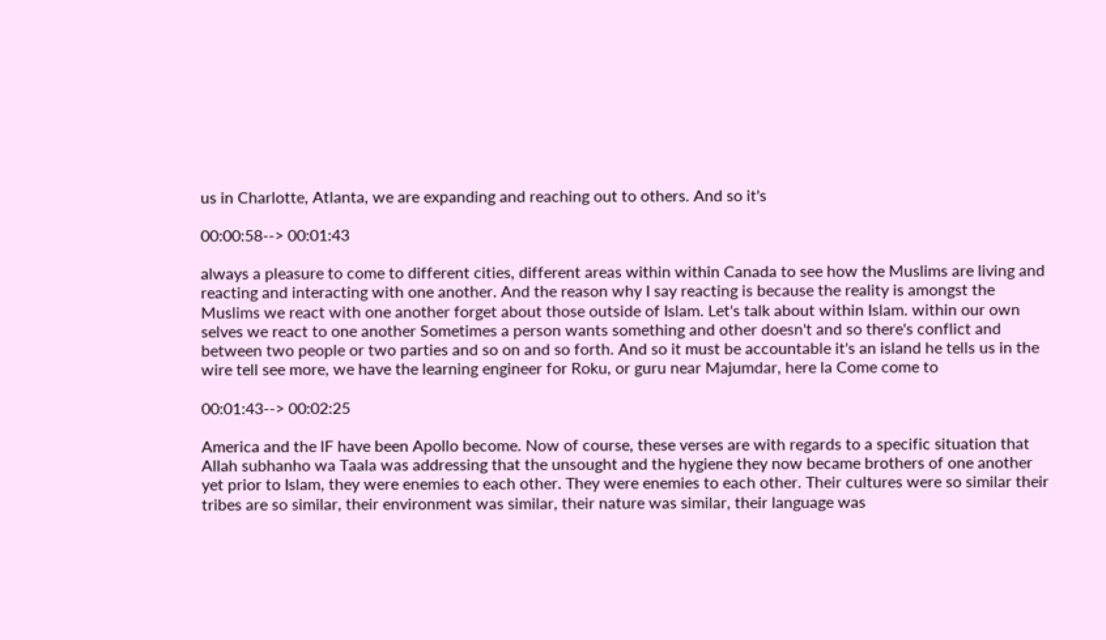us in Charlotte, Atlanta, we are expanding and reaching out to others. And so it's

00:00:58--> 00:01:43

always a pleasure to come to different cities, different areas within within Canada to see how the Muslims are living and reacting and interacting with one another. And the reason why I say reacting is because the reality is amongst the Muslims we react with one another forget about those outside of Islam. Let's talk about within Islam. within our own selves we react to one another Sometimes a person wants something and other doesn't and so there's conflict and between two people or two parties and so on and so forth. And so it must be accountable it's an island he tells us in the wire tell see more, we have the learning engineer for Roku, or guru near Majumdar, here la Come come to

00:01:43--> 00:02:25

America and the lF have been Apollo become. Now of course, these verses are with regards to a specific situation that Allah subhanho wa Taala was addressing that the unsought and the hygiene they now became brothers of one another yet prior to Islam, they were enemies to each other. They were enemies to each other. Their cultures were so similar their tribes are so similar, their environment was similar, their nature was similar, their language was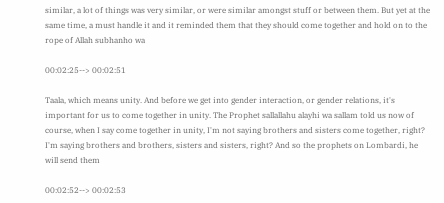similar, a lot of things was very similar, or were similar amongst stuff or between them. But yet at the same time, a must handle it and it reminded them that they should come together and hold on to the rope of Allah subhanho wa

00:02:25--> 00:02:51

Taala, which means unity. And before we get into gender interaction, or gender relations, it's important for us to come together in unity. The Prophet sallallahu alayhi wa sallam told us now of course, when I say come together in unity, I'm not saying brothers and sisters come together, right? I'm saying brothers and brothers, sisters and sisters, right? And so the prophets on Lombardi, he will send them

00:02:52--> 00:02:53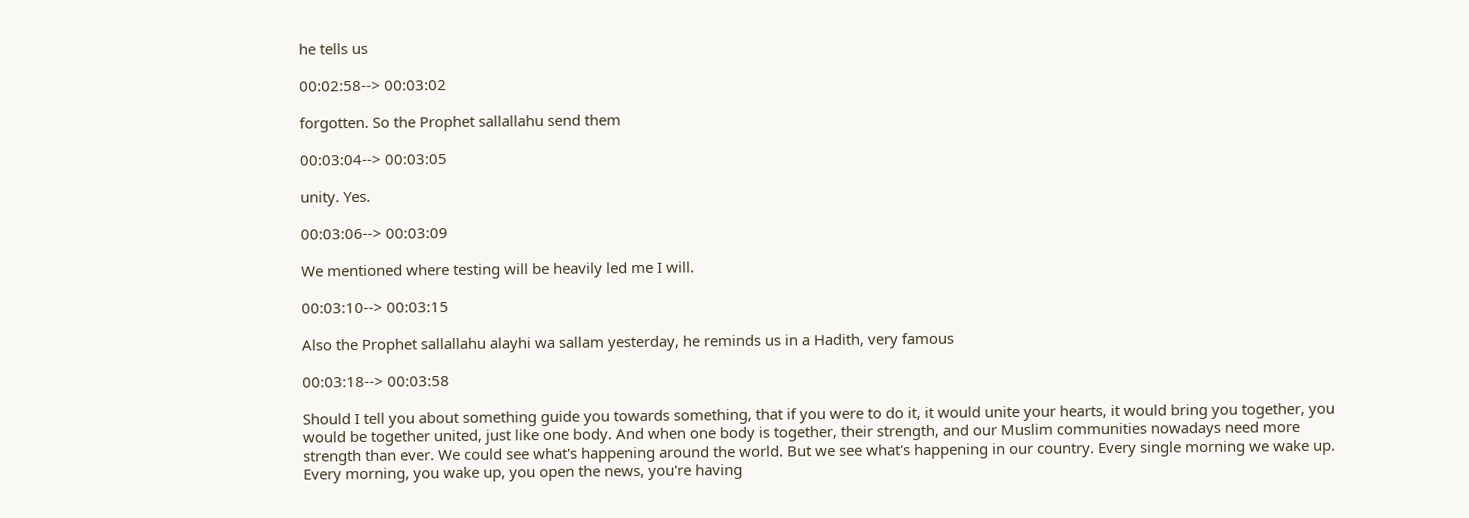he tells us

00:02:58--> 00:03:02

forgotten. So the Prophet sallallahu send them

00:03:04--> 00:03:05

unity. Yes.

00:03:06--> 00:03:09

We mentioned where testing will be heavily led me I will.

00:03:10--> 00:03:15

Also the Prophet sallallahu alayhi wa sallam yesterday, he reminds us in a Hadith, very famous

00:03:18--> 00:03:58

Should I tell you about something guide you towards something, that if you were to do it, it would unite your hearts, it would bring you together, you would be together united, just like one body. And when one body is together, their strength, and our Muslim communities nowadays need more strength than ever. We could see what's happening around the world. But we see what's happening in our country. Every single morning we wake up. Every morning, you wake up, you open the news, you're having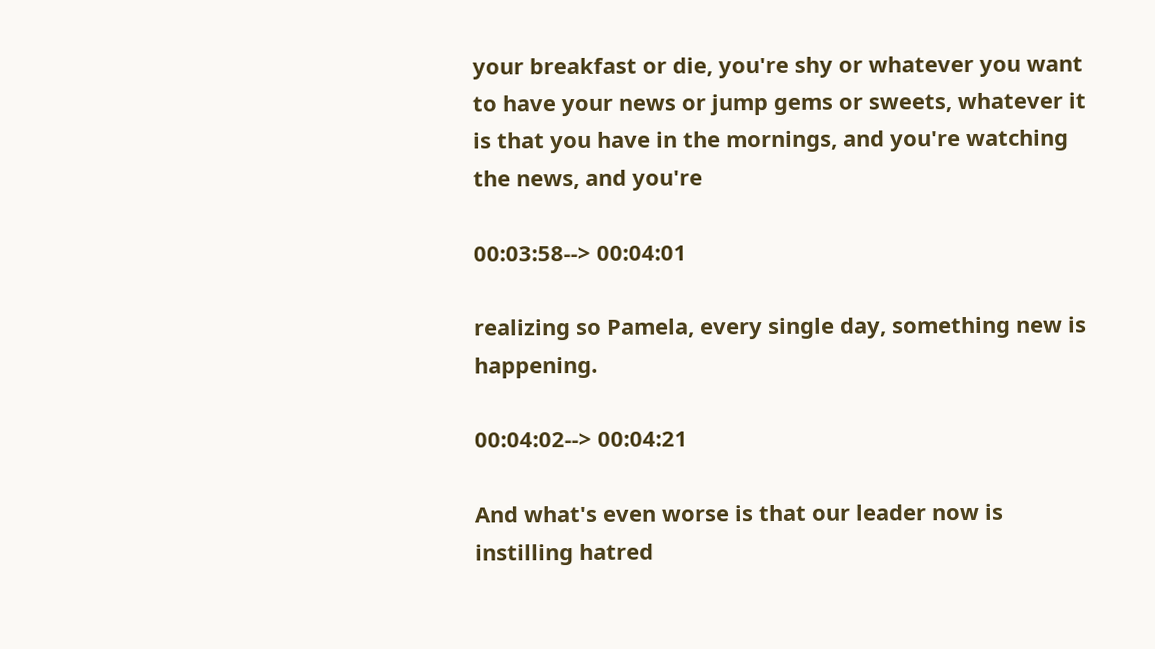your breakfast or die, you're shy or whatever you want to have your news or jump gems or sweets, whatever it is that you have in the mornings, and you're watching the news, and you're

00:03:58--> 00:04:01

realizing so Pamela, every single day, something new is happening.

00:04:02--> 00:04:21

And what's even worse is that our leader now is instilling hatred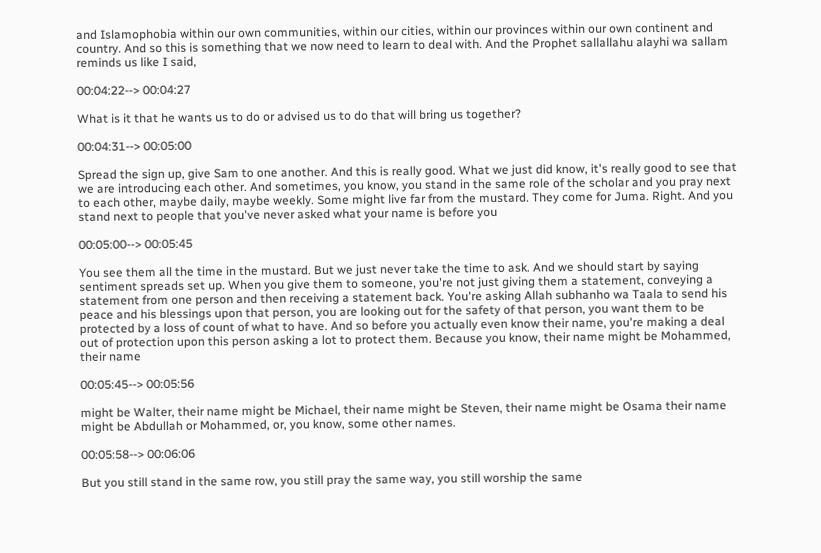and Islamophobia within our own communities, within our cities, within our provinces within our own continent and country. And so this is something that we now need to learn to deal with. And the Prophet sallallahu alayhi wa sallam reminds us like I said,

00:04:22--> 00:04:27

What is it that he wants us to do or advised us to do that will bring us together?

00:04:31--> 00:05:00

Spread the sign up, give Sam to one another. And this is really good. What we just did know, it's really good to see that we are introducing each other. And sometimes, you know, you stand in the same role of the scholar and you pray next to each other, maybe daily, maybe weekly. Some might live far from the mustard. They come for Juma. Right. And you stand next to people that you've never asked what your name is before you

00:05:00--> 00:05:45

You see them all the time in the mustard. But we just never take the time to ask. And we should start by saying sentiment spreads set up. When you give them to someone, you're not just giving them a statement, conveying a statement from one person and then receiving a statement back. You're asking Allah subhanho wa Taala to send his peace and his blessings upon that person, you are looking out for the safety of that person, you want them to be protected by a loss of count of what to have. And so before you actually even know their name, you're making a deal out of protection upon this person asking a lot to protect them. Because you know, their name might be Mohammed, their name

00:05:45--> 00:05:56

might be Walter, their name might be Michael, their name might be Steven, their name might be Osama their name might be Abdullah or Mohammed, or, you know, some other names.

00:05:58--> 00:06:06

But you still stand in the same row, you still pray the same way, you still worship the same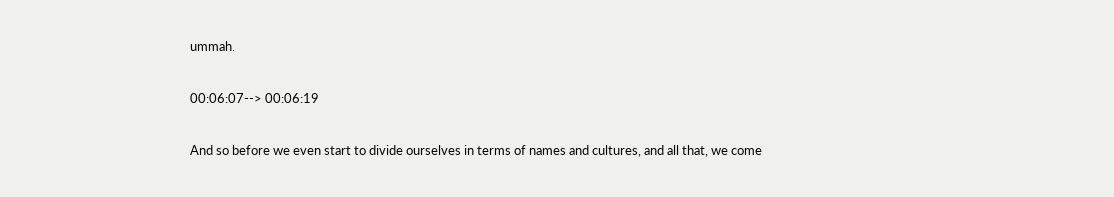ummah.

00:06:07--> 00:06:19

And so before we even start to divide ourselves in terms of names and cultures, and all that, we come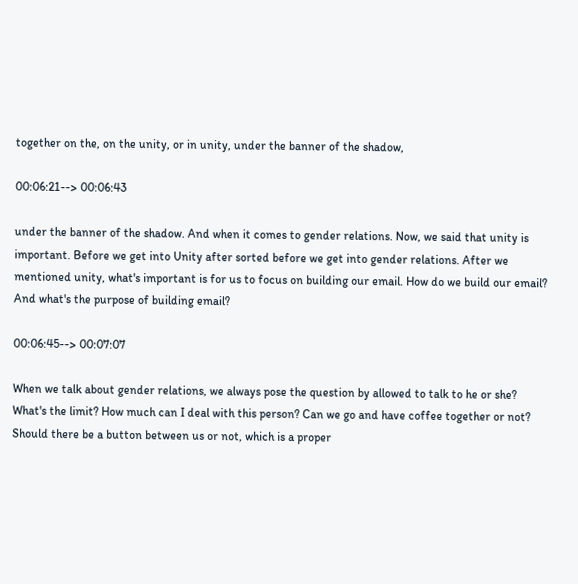together on the, on the unity, or in unity, under the banner of the shadow,

00:06:21--> 00:06:43

under the banner of the shadow. And when it comes to gender relations. Now, we said that unity is important. Before we get into Unity after sorted before we get into gender relations. After we mentioned unity, what's important is for us to focus on building our email. How do we build our email? And what's the purpose of building email?

00:06:45--> 00:07:07

When we talk about gender relations, we always pose the question by allowed to talk to he or she? What's the limit? How much can I deal with this person? Can we go and have coffee together or not? Should there be a button between us or not, which is a proper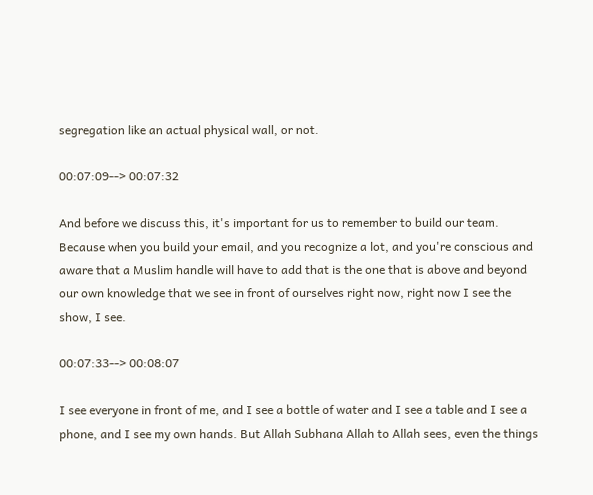segregation like an actual physical wall, or not.

00:07:09--> 00:07:32

And before we discuss this, it's important for us to remember to build our team. Because when you build your email, and you recognize a lot, and you're conscious and aware that a Muslim handle will have to add that is the one that is above and beyond our own knowledge that we see in front of ourselves right now, right now I see the show, I see.

00:07:33--> 00:08:07

I see everyone in front of me, and I see a bottle of water and I see a table and I see a phone, and I see my own hands. But Allah Subhana Allah to Allah sees, even the things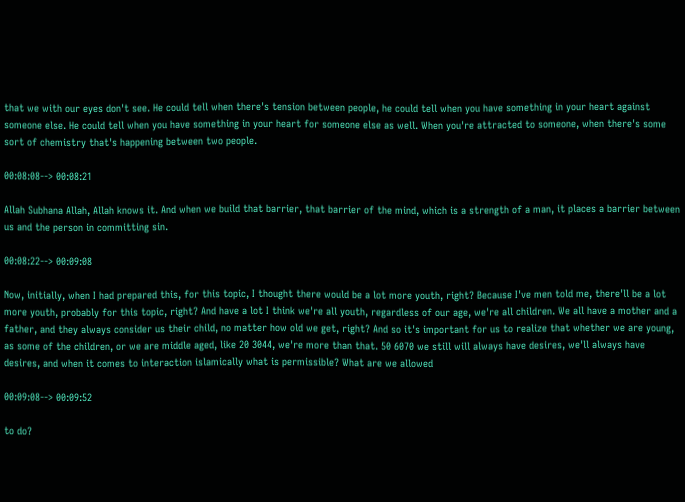that we with our eyes don't see. He could tell when there's tension between people, he could tell when you have something in your heart against someone else. He could tell when you have something in your heart for someone else as well. When you're attracted to someone, when there's some sort of chemistry that's happening between two people.

00:08:08--> 00:08:21

Allah Subhana Allah, Allah knows it. And when we build that barrier, that barrier of the mind, which is a strength of a man, it places a barrier between us and the person in committing sin.

00:08:22--> 00:09:08

Now, initially, when I had prepared this, for this topic, I thought there would be a lot more youth, right? Because I've men told me, there'll be a lot more youth, probably for this topic, right? And have a lot I think we're all youth, regardless of our age, we're all children. We all have a mother and a father, and they always consider us their child, no matter how old we get, right? And so it's important for us to realize that whether we are young, as some of the children, or we are middle aged, like 20 3044, we're more than that. 50 6070 we still will always have desires, we'll always have desires, and when it comes to interaction islamically what is permissible? What are we allowed

00:09:08--> 00:09:52

to do?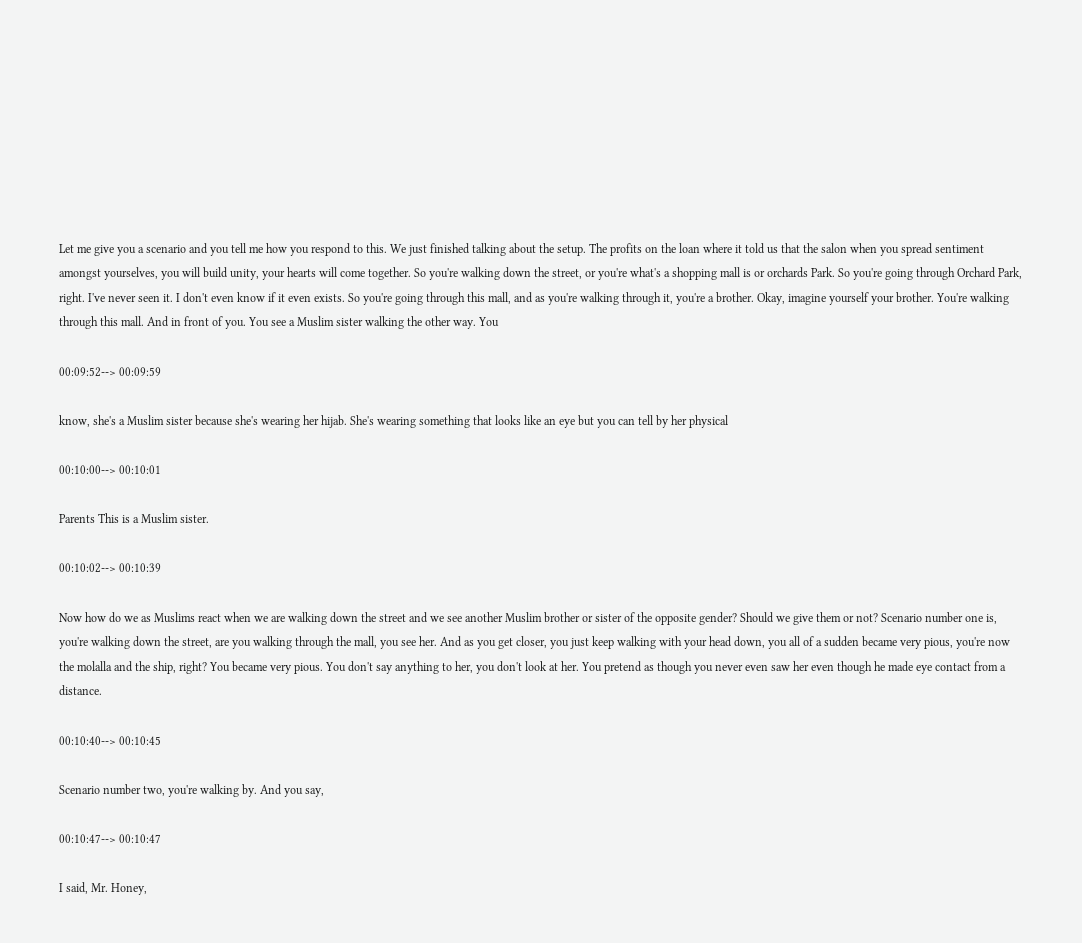Let me give you a scenario and you tell me how you respond to this. We just finished talking about the setup. The profits on the loan where it told us that the salon when you spread sentiment amongst yourselves, you will build unity, your hearts will come together. So you're walking down the street, or you're what's a shopping mall is or orchards Park. So you're going through Orchard Park, right. I've never seen it. I don't even know if it even exists. So you're going through this mall, and as you're walking through it, you're a brother. Okay, imagine yourself your brother. You're walking through this mall. And in front of you. You see a Muslim sister walking the other way. You

00:09:52--> 00:09:59

know, she's a Muslim sister because she's wearing her hijab. She's wearing something that looks like an eye but you can tell by her physical

00:10:00--> 00:10:01

Parents This is a Muslim sister.

00:10:02--> 00:10:39

Now how do we as Muslims react when we are walking down the street and we see another Muslim brother or sister of the opposite gender? Should we give them or not? Scenario number one is, you're walking down the street, are you walking through the mall, you see her. And as you get closer, you just keep walking with your head down, you all of a sudden became very pious, you're now the molalla and the ship, right? You became very pious. You don't say anything to her, you don't look at her. You pretend as though you never even saw her even though he made eye contact from a distance.

00:10:40--> 00:10:45

Scenario number two, you're walking by. And you say,

00:10:47--> 00:10:47

I said, Mr. Honey,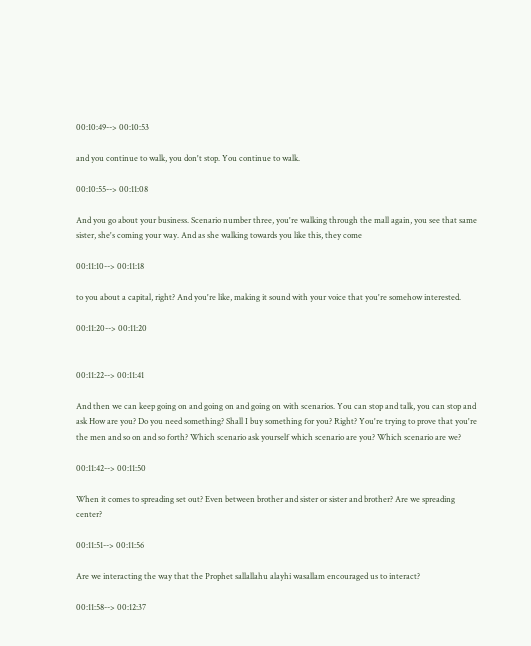00:10:49--> 00:10:53

and you continue to walk, you don't stop. You continue to walk.

00:10:55--> 00:11:08

And you go about your business. Scenario number three, you're walking through the mall again, you see that same sister, she's coming your way. And as she walking towards you like this, they come

00:11:10--> 00:11:18

to you about a capital, right? And you're like, making it sound with your voice that you're somehow interested.

00:11:20--> 00:11:20


00:11:22--> 00:11:41

And then we can keep going on and going on and going on with scenarios. You can stop and talk, you can stop and ask How are you? Do you need something? Shall I buy something for you? Right? You're trying to prove that you're the men and so on and so forth? Which scenario ask yourself which scenario are you? Which scenario are we?

00:11:42--> 00:11:50

When it comes to spreading set out? Even between brother and sister or sister and brother? Are we spreading center?

00:11:51--> 00:11:56

Are we interacting the way that the Prophet sallallahu alayhi wasallam encouraged us to interact?

00:11:58--> 00:12:37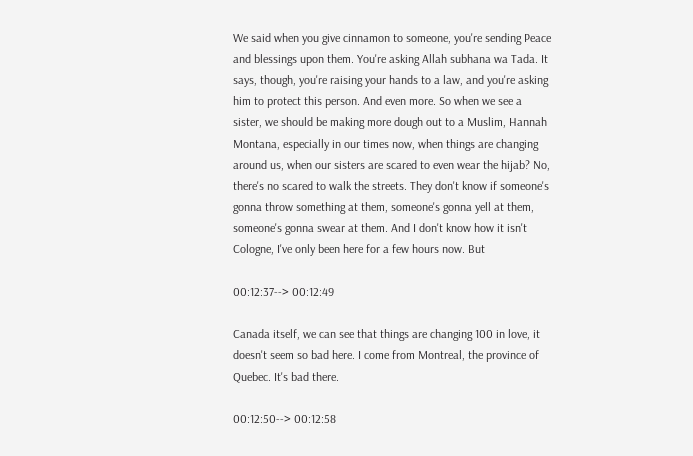We said when you give cinnamon to someone, you're sending Peace and blessings upon them. You're asking Allah subhana wa Tada. It says, though, you're raising your hands to a law, and you're asking him to protect this person. And even more. So when we see a sister, we should be making more dough out to a Muslim, Hannah Montana, especially in our times now, when things are changing around us, when our sisters are scared to even wear the hijab? No, there's no scared to walk the streets. They don't know if someone's gonna throw something at them, someone's gonna yell at them, someone's gonna swear at them. And I don't know how it isn't Cologne, I've only been here for a few hours now. But

00:12:37--> 00:12:49

Canada itself, we can see that things are changing 100 in love, it doesn't seem so bad here. I come from Montreal, the province of Quebec. It's bad there.

00:12:50--> 00:12:58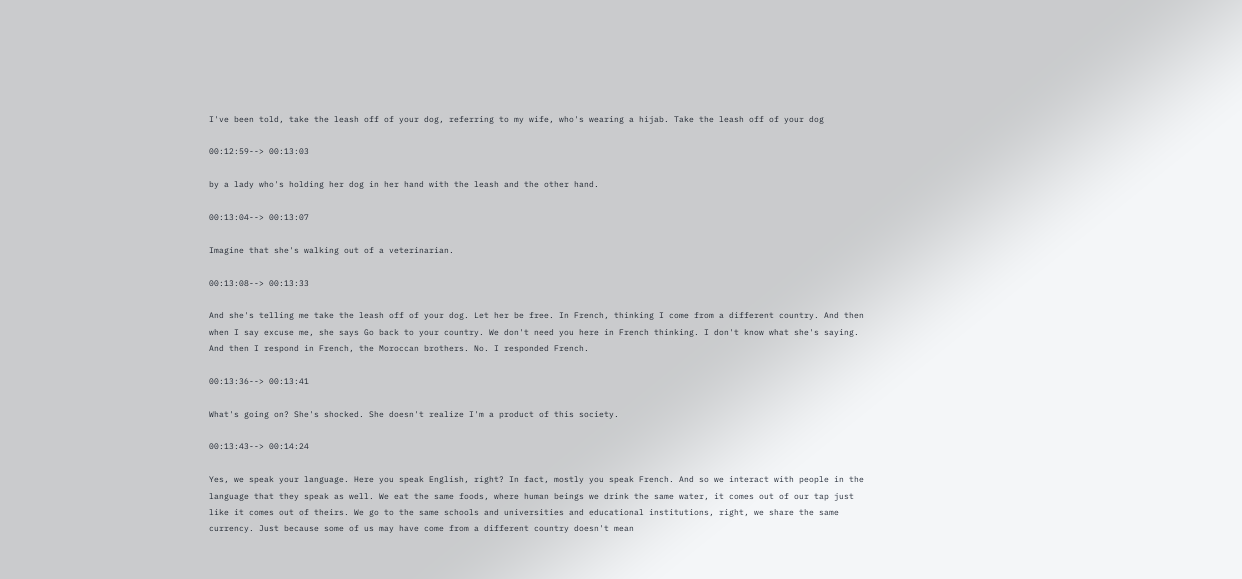I've been told, take the leash off of your dog, referring to my wife, who's wearing a hijab. Take the leash off of your dog

00:12:59--> 00:13:03

by a lady who's holding her dog in her hand with the leash and the other hand.

00:13:04--> 00:13:07

Imagine that she's walking out of a veterinarian.

00:13:08--> 00:13:33

And she's telling me take the leash off of your dog. Let her be free. In French, thinking I come from a different country. And then when I say excuse me, she says Go back to your country. We don't need you here in French thinking. I don't know what she's saying. And then I respond in French, the Moroccan brothers. No. I responded French.

00:13:36--> 00:13:41

What's going on? She's shocked. She doesn't realize I'm a product of this society.

00:13:43--> 00:14:24

Yes, we speak your language. Here you speak English, right? In fact, mostly you speak French. And so we interact with people in the language that they speak as well. We eat the same foods, where human beings we drink the same water, it comes out of our tap just like it comes out of theirs. We go to the same schools and universities and educational institutions, right, we share the same currency. Just because some of us may have come from a different country doesn't mean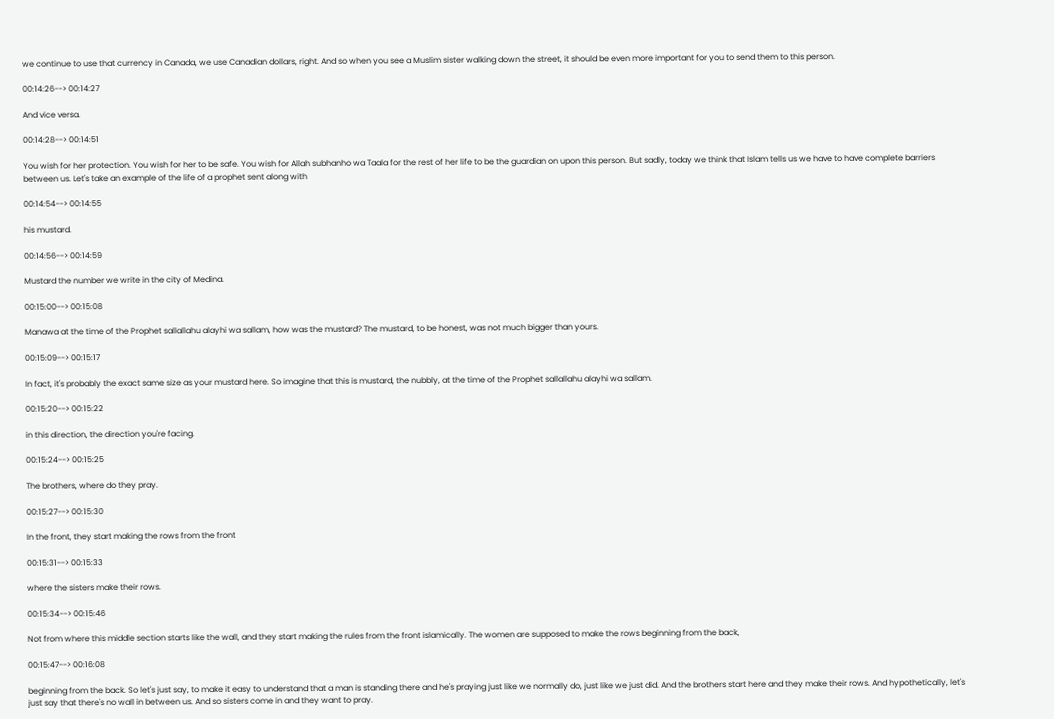we continue to use that currency in Canada, we use Canadian dollars, right. And so when you see a Muslim sister walking down the street, it should be even more important for you to send them to this person.

00:14:26--> 00:14:27

And vice versa.

00:14:28--> 00:14:51

You wish for her protection. You wish for her to be safe. You wish for Allah subhanho wa Taala for the rest of her life to be the guardian on upon this person. But sadly, today we think that Islam tells us we have to have complete barriers between us. Let's take an example of the life of a prophet sent along with

00:14:54--> 00:14:55

his mustard.

00:14:56--> 00:14:59

Mustard the number we write in the city of Medina.

00:15:00--> 00:15:08

Manawa at the time of the Prophet sallallahu alayhi wa sallam, how was the mustard? The mustard, to be honest, was not much bigger than yours.

00:15:09--> 00:15:17

In fact, it's probably the exact same size as your mustard here. So imagine that this is mustard, the nubbly, at the time of the Prophet sallallahu alayhi wa sallam.

00:15:20--> 00:15:22

in this direction, the direction you're facing.

00:15:24--> 00:15:25

The brothers, where do they pray.

00:15:27--> 00:15:30

In the front, they start making the rows from the front

00:15:31--> 00:15:33

where the sisters make their rows.

00:15:34--> 00:15:46

Not from where this middle section starts like the wall, and they start making the rules from the front islamically. The women are supposed to make the rows beginning from the back,

00:15:47--> 00:16:08

beginning from the back. So let's just say, to make it easy to understand that a man is standing there and he's praying just like we normally do, just like we just did. And the brothers start here and they make their rows. And hypothetically, let's just say that there's no wall in between us. And so sisters come in and they want to pray.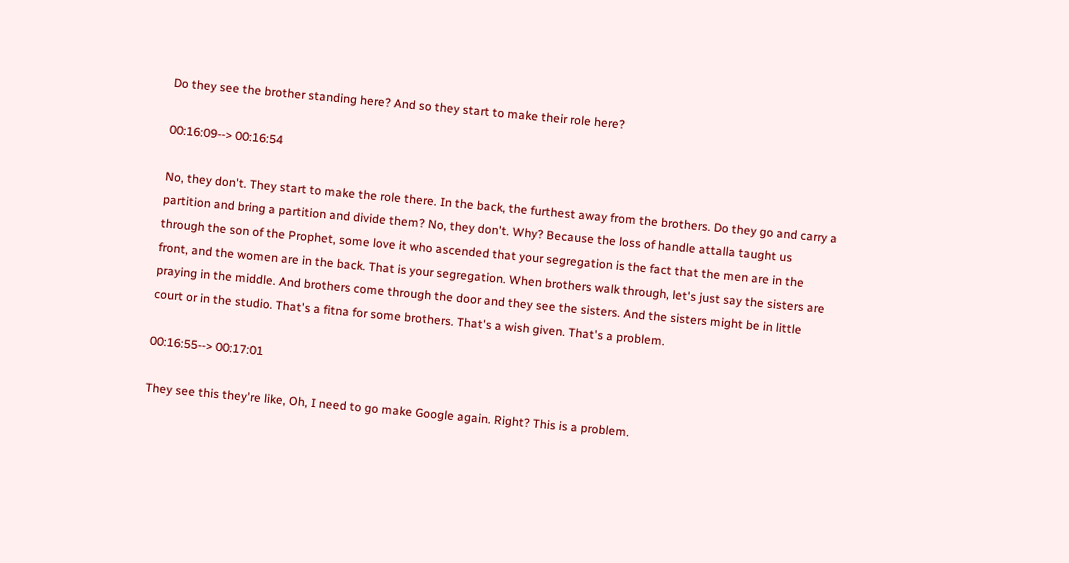Do they see the brother standing here? And so they start to make their role here?

00:16:09--> 00:16:54

No, they don't. They start to make the role there. In the back, the furthest away from the brothers. Do they go and carry a partition and bring a partition and divide them? No, they don't. Why? Because the loss of handle attalla taught us through the son of the Prophet, some love it who ascended that your segregation is the fact that the men are in the front, and the women are in the back. That is your segregation. When brothers walk through, let's just say the sisters are praying in the middle. And brothers come through the door and they see the sisters. And the sisters might be in little court or in the studio. That's a fitna for some brothers. That's a wish given. That's a problem.

00:16:55--> 00:17:01

They see this they're like, Oh, I need to go make Google again. Right? This is a problem.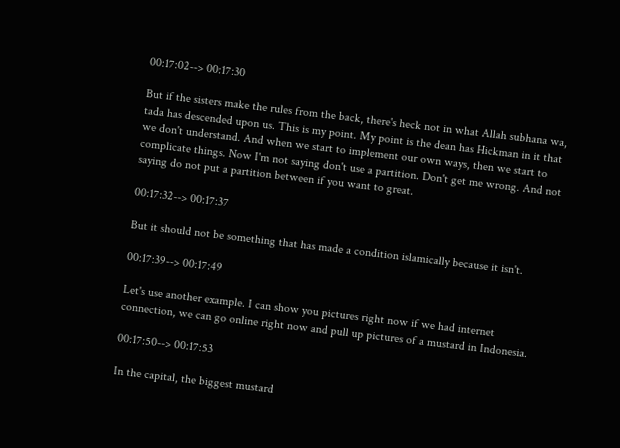00:17:02--> 00:17:30

But if the sisters make the rules from the back, there's heck not in what Allah subhana wa, tada has descended upon us. This is my point. My point is the dean has Hickman in it that we don't understand. And when we start to implement our own ways, then we start to complicate things. Now I'm not saying don't use a partition. Don't get me wrong. And not saying do not put a partition between if you want to great.

00:17:32--> 00:17:37

But it should not be something that has made a condition islamically because it isn't.

00:17:39--> 00:17:49

Let's use another example. I can show you pictures right now if we had internet connection, we can go online right now and pull up pictures of a mustard in Indonesia.

00:17:50--> 00:17:53

In the capital, the biggest mustard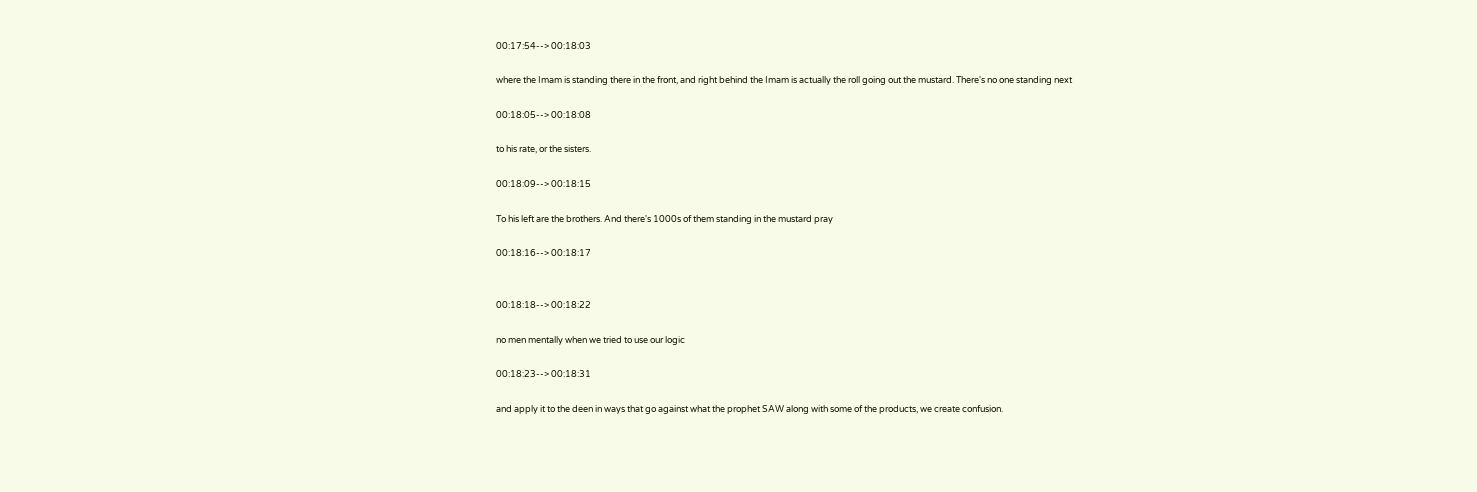00:17:54--> 00:18:03

where the Imam is standing there in the front, and right behind the Imam is actually the roll going out the mustard. There's no one standing next

00:18:05--> 00:18:08

to his rate, or the sisters.

00:18:09--> 00:18:15

To his left are the brothers. And there's 1000s of them standing in the mustard pray

00:18:16--> 00:18:17


00:18:18--> 00:18:22

no men mentally when we tried to use our logic

00:18:23--> 00:18:31

and apply it to the deen in ways that go against what the prophet SAW along with some of the products, we create confusion.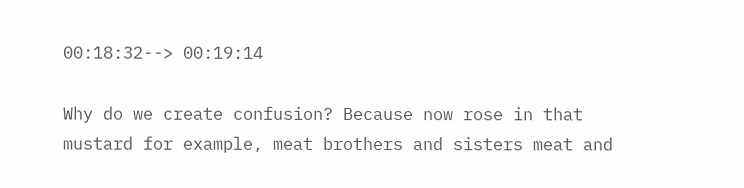00:18:32--> 00:19:14

Why do we create confusion? Because now rose in that mustard for example, meat brothers and sisters meat and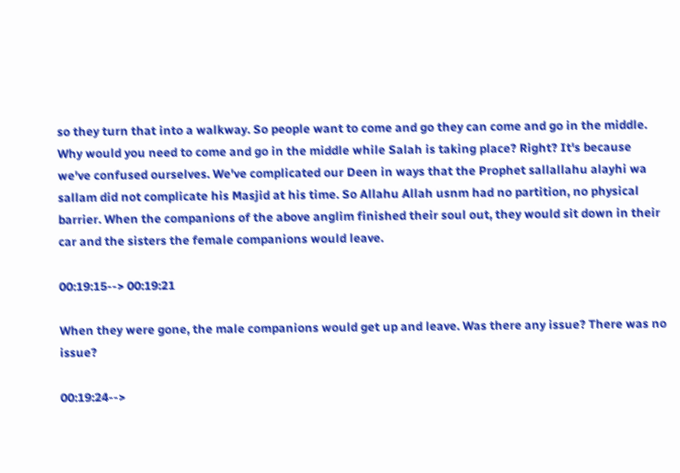so they turn that into a walkway. So people want to come and go they can come and go in the middle. Why would you need to come and go in the middle while Salah is taking place? Right? It's because we've confused ourselves. We've complicated our Deen in ways that the Prophet sallallahu alayhi wa sallam did not complicate his Masjid at his time. So Allahu Allah usnm had no partition, no physical barrier. When the companions of the above anglim finished their soul out, they would sit down in their car and the sisters the female companions would leave.

00:19:15--> 00:19:21

When they were gone, the male companions would get up and leave. Was there any issue? There was no issue?

00:19:24-->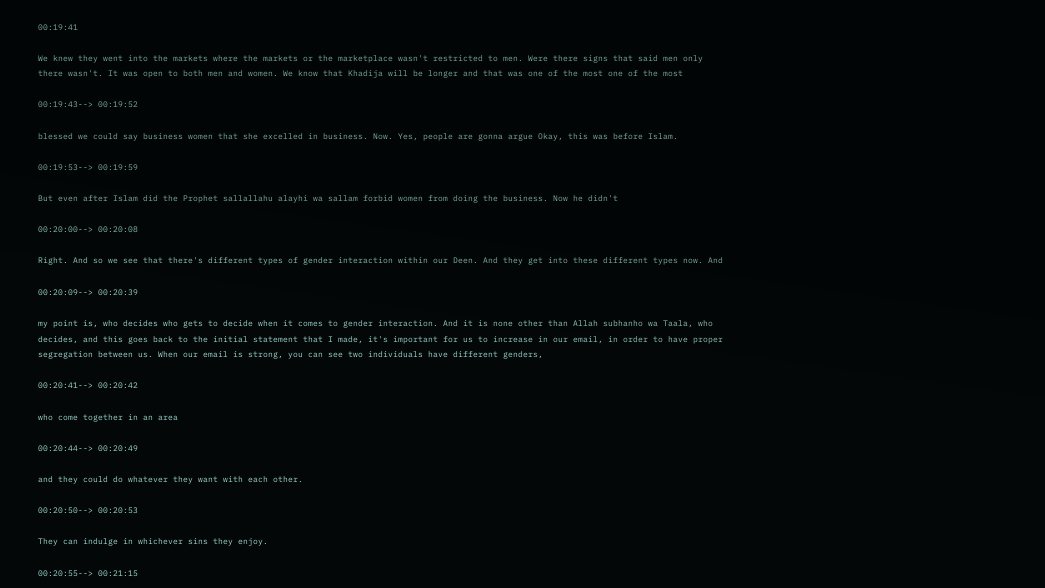00:19:41

We knew they went into the markets where the markets or the marketplace wasn't restricted to men. Were there signs that said men only there wasn't. It was open to both men and women. We know that Khadija will be longer and that was one of the most one of the most

00:19:43--> 00:19:52

blessed we could say business women that she excelled in business. Now. Yes, people are gonna argue Okay, this was before Islam.

00:19:53--> 00:19:59

But even after Islam did the Prophet sallallahu alayhi wa sallam forbid women from doing the business. Now he didn't

00:20:00--> 00:20:08

Right. And so we see that there's different types of gender interaction within our Deen. And they get into these different types now. And

00:20:09--> 00:20:39

my point is, who decides who gets to decide when it comes to gender interaction. And it is none other than Allah subhanho wa Taala, who decides, and this goes back to the initial statement that I made, it's important for us to increase in our email, in order to have proper segregation between us. When our email is strong, you can see two individuals have different genders,

00:20:41--> 00:20:42

who come together in an area

00:20:44--> 00:20:49

and they could do whatever they want with each other.

00:20:50--> 00:20:53

They can indulge in whichever sins they enjoy.

00:20:55--> 00:21:15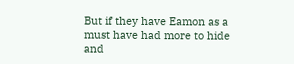But if they have Eamon as a must have had more to hide and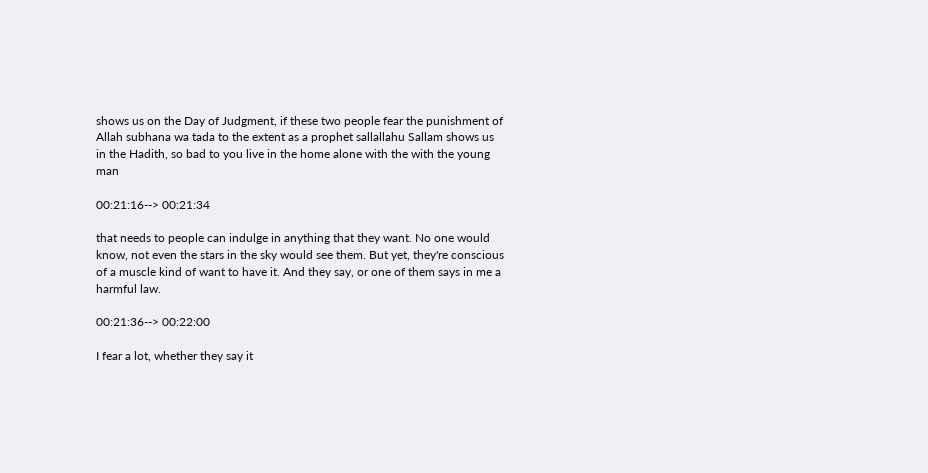shows us on the Day of Judgment, if these two people fear the punishment of Allah subhana wa tada to the extent as a prophet sallallahu Sallam shows us in the Hadith, so bad to you live in the home alone with the with the young man

00:21:16--> 00:21:34

that needs to people can indulge in anything that they want. No one would know, not even the stars in the sky would see them. But yet, they're conscious of a muscle kind of want to have it. And they say, or one of them says in me a harmful law.

00:21:36--> 00:22:00

I fear a lot, whether they say it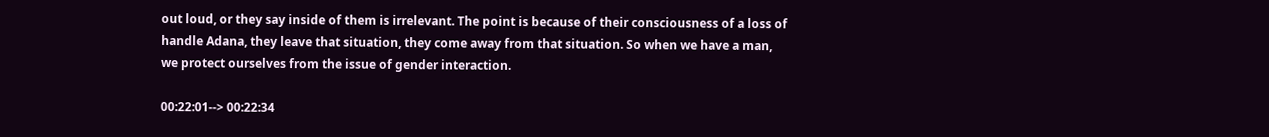out loud, or they say inside of them is irrelevant. The point is because of their consciousness of a loss of handle Adana, they leave that situation, they come away from that situation. So when we have a man, we protect ourselves from the issue of gender interaction.

00:22:01--> 00:22:34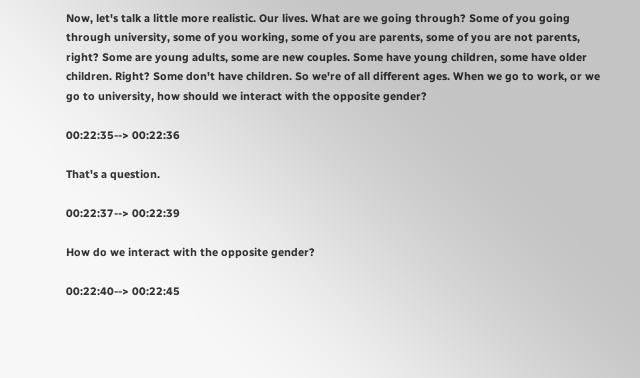Now, let's talk a little more realistic. Our lives. What are we going through? Some of you going through university, some of you working, some of you are parents, some of you are not parents, right? Some are young adults, some are new couples. Some have young children, some have older children. Right? Some don't have children. So we're of all different ages. When we go to work, or we go to university, how should we interact with the opposite gender?

00:22:35--> 00:22:36

That's a question.

00:22:37--> 00:22:39

How do we interact with the opposite gender?

00:22:40--> 00:22:45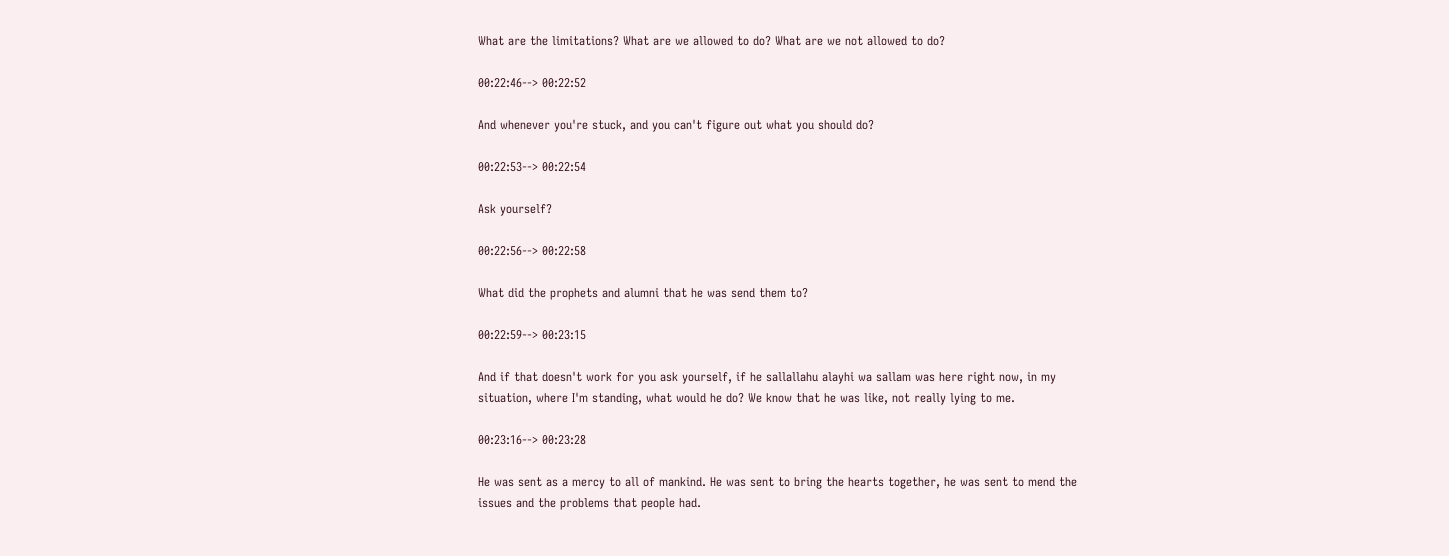What are the limitations? What are we allowed to do? What are we not allowed to do?

00:22:46--> 00:22:52

And whenever you're stuck, and you can't figure out what you should do?

00:22:53--> 00:22:54

Ask yourself?

00:22:56--> 00:22:58

What did the prophets and alumni that he was send them to?

00:22:59--> 00:23:15

And if that doesn't work for you ask yourself, if he sallallahu alayhi wa sallam was here right now, in my situation, where I'm standing, what would he do? We know that he was like, not really lying to me.

00:23:16--> 00:23:28

He was sent as a mercy to all of mankind. He was sent to bring the hearts together, he was sent to mend the issues and the problems that people had.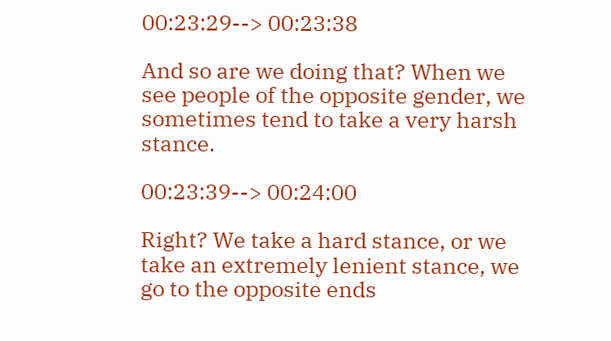00:23:29--> 00:23:38

And so are we doing that? When we see people of the opposite gender, we sometimes tend to take a very harsh stance.

00:23:39--> 00:24:00

Right? We take a hard stance, or we take an extremely lenient stance, we go to the opposite ends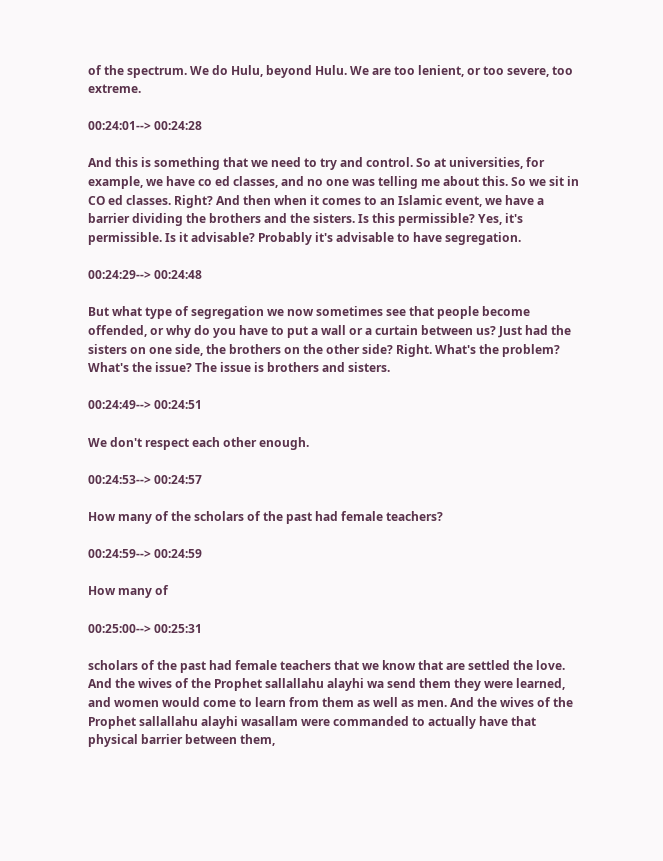of the spectrum. We do Hulu, beyond Hulu. We are too lenient, or too severe, too extreme.

00:24:01--> 00:24:28

And this is something that we need to try and control. So at universities, for example, we have co ed classes, and no one was telling me about this. So we sit in CO ed classes. Right? And then when it comes to an Islamic event, we have a barrier dividing the brothers and the sisters. Is this permissible? Yes, it's permissible. Is it advisable? Probably it's advisable to have segregation.

00:24:29--> 00:24:48

But what type of segregation we now sometimes see that people become offended, or why do you have to put a wall or a curtain between us? Just had the sisters on one side, the brothers on the other side? Right. What's the problem? What's the issue? The issue is brothers and sisters.

00:24:49--> 00:24:51

We don't respect each other enough.

00:24:53--> 00:24:57

How many of the scholars of the past had female teachers?

00:24:59--> 00:24:59

How many of

00:25:00--> 00:25:31

scholars of the past had female teachers that we know that are settled the love. And the wives of the Prophet sallallahu alayhi wa send them they were learned, and women would come to learn from them as well as men. And the wives of the Prophet sallallahu alayhi wasallam were commanded to actually have that physical barrier between them,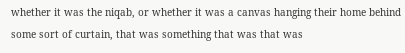whether it was the niqab, or whether it was a canvas hanging their home behind some sort of curtain, that was something that was that was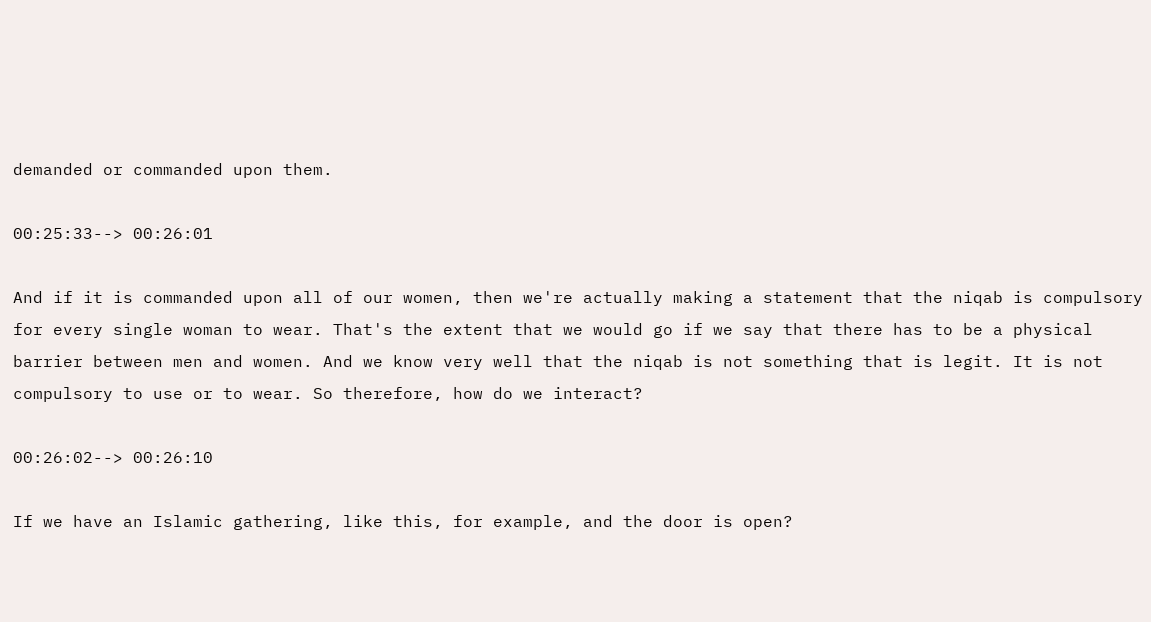demanded or commanded upon them.

00:25:33--> 00:26:01

And if it is commanded upon all of our women, then we're actually making a statement that the niqab is compulsory for every single woman to wear. That's the extent that we would go if we say that there has to be a physical barrier between men and women. And we know very well that the niqab is not something that is legit. It is not compulsory to use or to wear. So therefore, how do we interact?

00:26:02--> 00:26:10

If we have an Islamic gathering, like this, for example, and the door is open?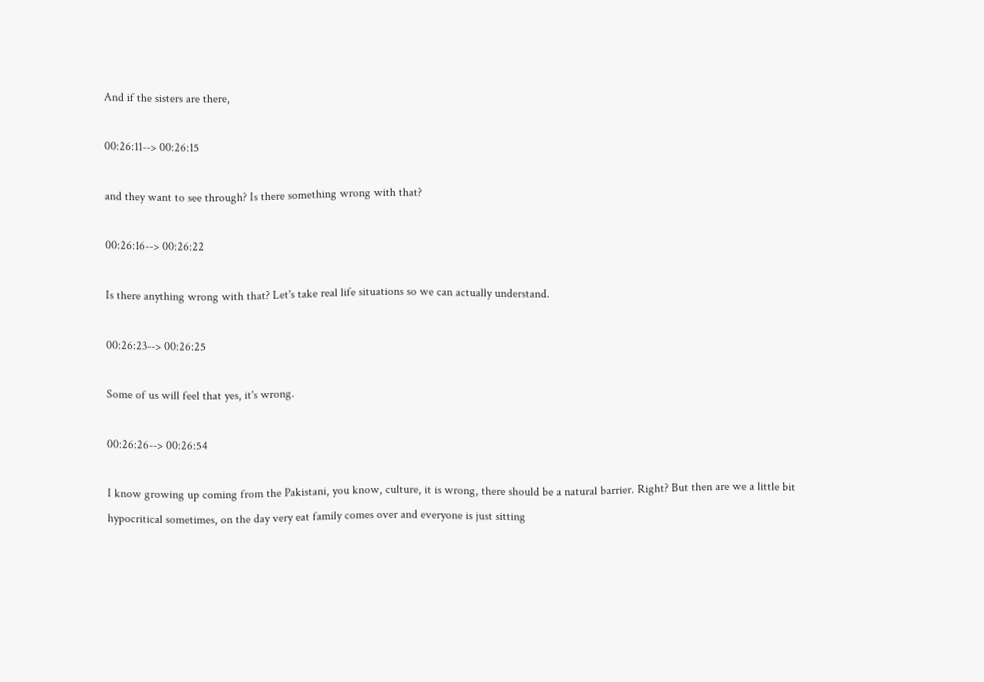And if the sisters are there,

00:26:11--> 00:26:15

and they want to see through? Is there something wrong with that?

00:26:16--> 00:26:22

Is there anything wrong with that? Let's take real life situations so we can actually understand.

00:26:23--> 00:26:25

Some of us will feel that yes, it's wrong.

00:26:26--> 00:26:54

I know growing up coming from the Pakistani, you know, culture, it is wrong, there should be a natural barrier. Right? But then are we a little bit hypocritical sometimes, on the day very eat family comes over and everyone is just sitting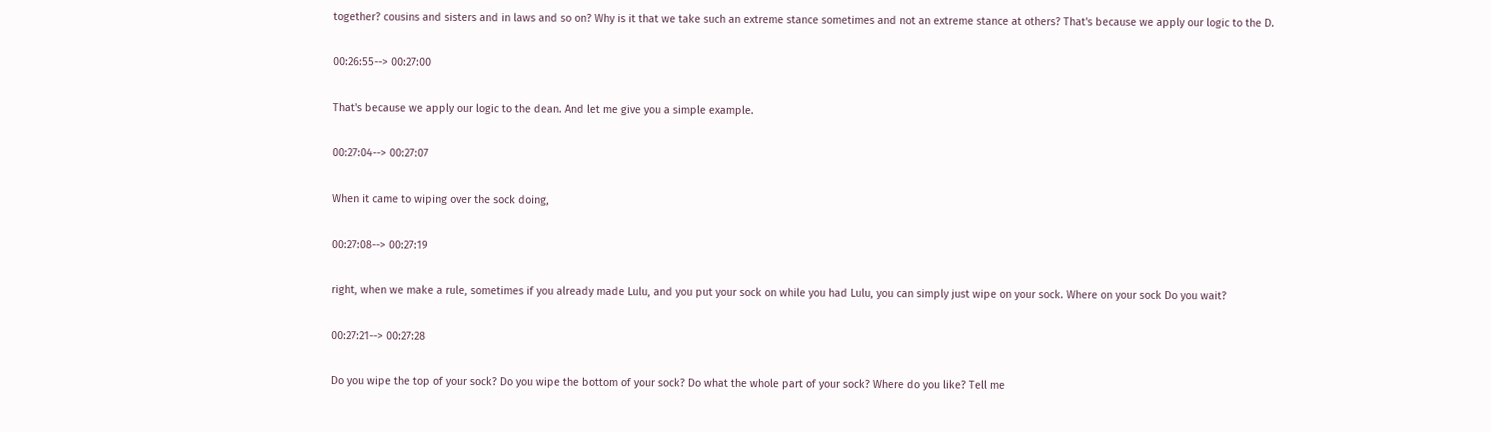together? cousins and sisters and in laws and so on? Why is it that we take such an extreme stance sometimes and not an extreme stance at others? That's because we apply our logic to the D.

00:26:55--> 00:27:00

That's because we apply our logic to the dean. And let me give you a simple example.

00:27:04--> 00:27:07

When it came to wiping over the sock doing,

00:27:08--> 00:27:19

right, when we make a rule, sometimes if you already made Lulu, and you put your sock on while you had Lulu, you can simply just wipe on your sock. Where on your sock Do you wait?

00:27:21--> 00:27:28

Do you wipe the top of your sock? Do you wipe the bottom of your sock? Do what the whole part of your sock? Where do you like? Tell me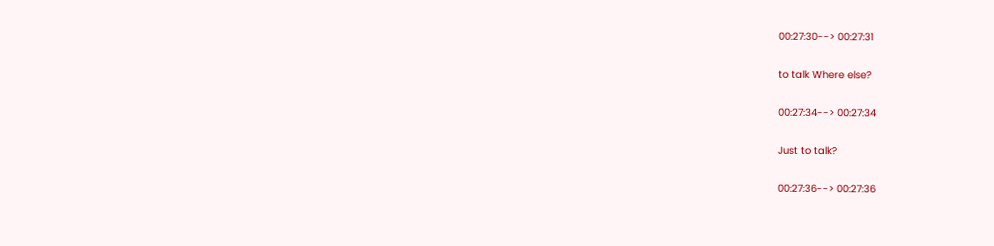00:27:30--> 00:27:31

to talk Where else?

00:27:34--> 00:27:34

Just to talk?

00:27:36--> 00:27:36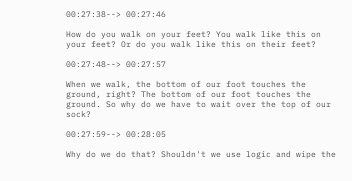00:27:38--> 00:27:46

How do you walk on your feet? You walk like this on your feet? Or do you walk like this on their feet?

00:27:48--> 00:27:57

When we walk, the bottom of our foot touches the ground, right? The bottom of our foot touches the ground. So why do we have to wait over the top of our sock?

00:27:59--> 00:28:05

Why do we do that? Shouldn't we use logic and wipe the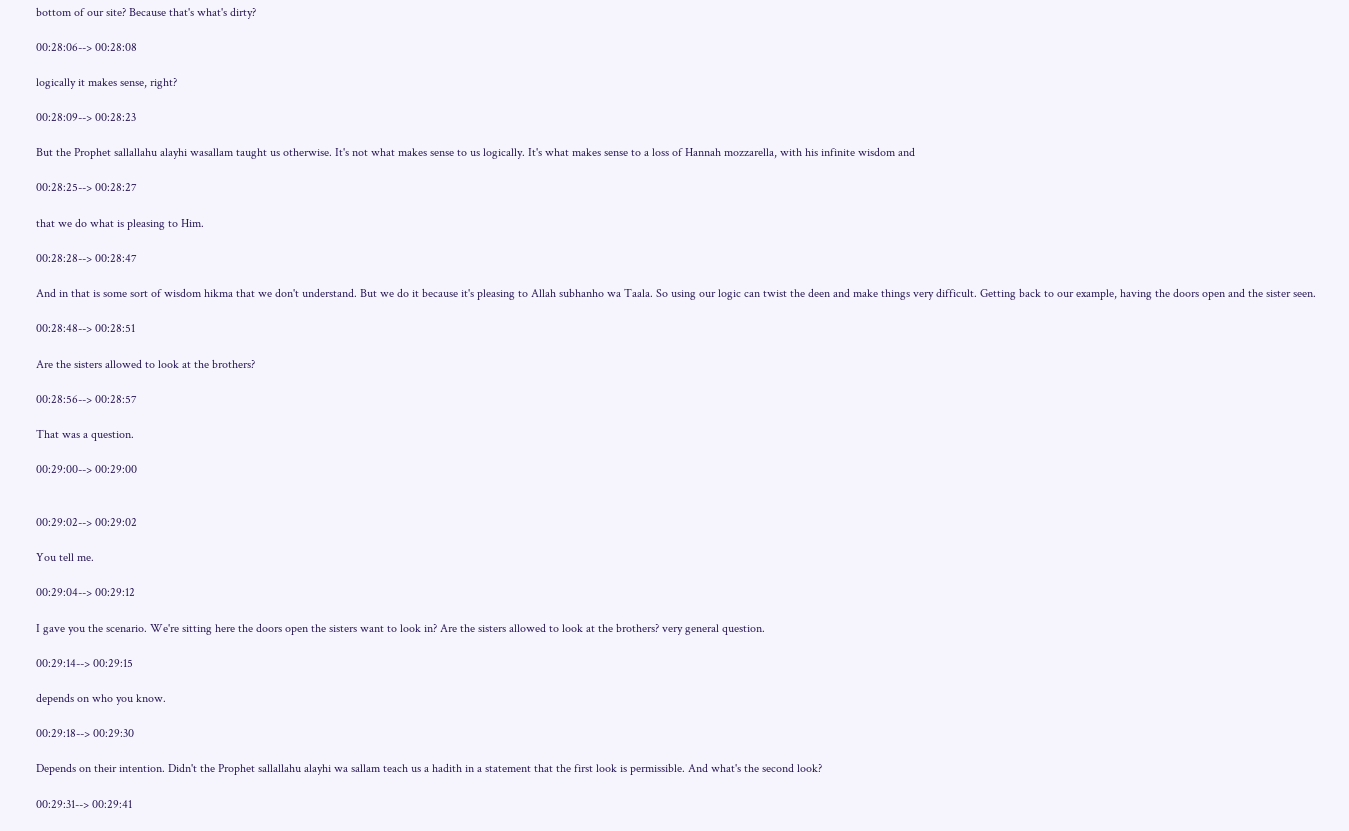bottom of our site? Because that's what's dirty?

00:28:06--> 00:28:08

logically it makes sense, right?

00:28:09--> 00:28:23

But the Prophet sallallahu alayhi wasallam taught us otherwise. It's not what makes sense to us logically. It's what makes sense to a loss of Hannah mozzarella, with his infinite wisdom and

00:28:25--> 00:28:27

that we do what is pleasing to Him.

00:28:28--> 00:28:47

And in that is some sort of wisdom hikma that we don't understand. But we do it because it's pleasing to Allah subhanho wa Taala. So using our logic can twist the deen and make things very difficult. Getting back to our example, having the doors open and the sister seen.

00:28:48--> 00:28:51

Are the sisters allowed to look at the brothers?

00:28:56--> 00:28:57

That was a question.

00:29:00--> 00:29:00


00:29:02--> 00:29:02

You tell me.

00:29:04--> 00:29:12

I gave you the scenario. We're sitting here the doors open the sisters want to look in? Are the sisters allowed to look at the brothers? very general question.

00:29:14--> 00:29:15

depends on who you know.

00:29:18--> 00:29:30

Depends on their intention. Didn't the Prophet sallallahu alayhi wa sallam teach us a hadith in a statement that the first look is permissible. And what's the second look?

00:29:31--> 00:29:41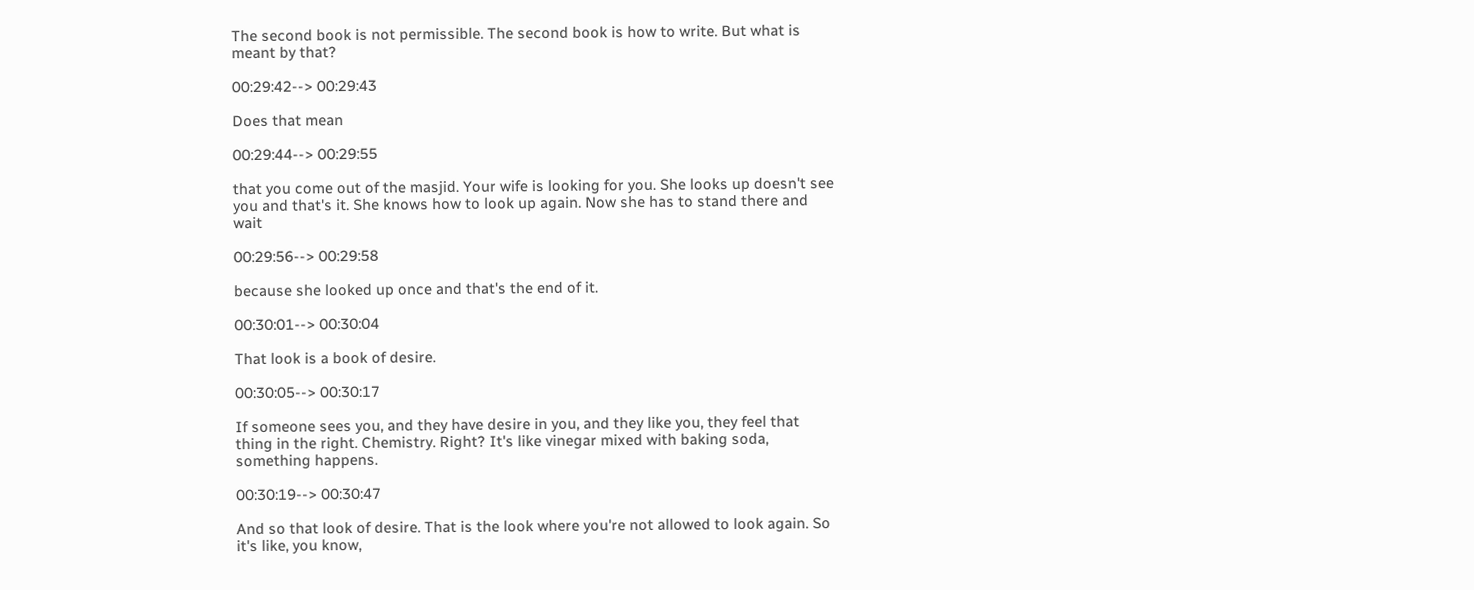The second book is not permissible. The second book is how to write. But what is meant by that?

00:29:42--> 00:29:43

Does that mean

00:29:44--> 00:29:55

that you come out of the masjid. Your wife is looking for you. She looks up doesn't see you and that's it. She knows how to look up again. Now she has to stand there and wait

00:29:56--> 00:29:58

because she looked up once and that's the end of it.

00:30:01--> 00:30:04

That look is a book of desire.

00:30:05--> 00:30:17

If someone sees you, and they have desire in you, and they like you, they feel that thing in the right. Chemistry. Right? It's like vinegar mixed with baking soda, something happens.

00:30:19--> 00:30:47

And so that look of desire. That is the look where you're not allowed to look again. So it's like, you know,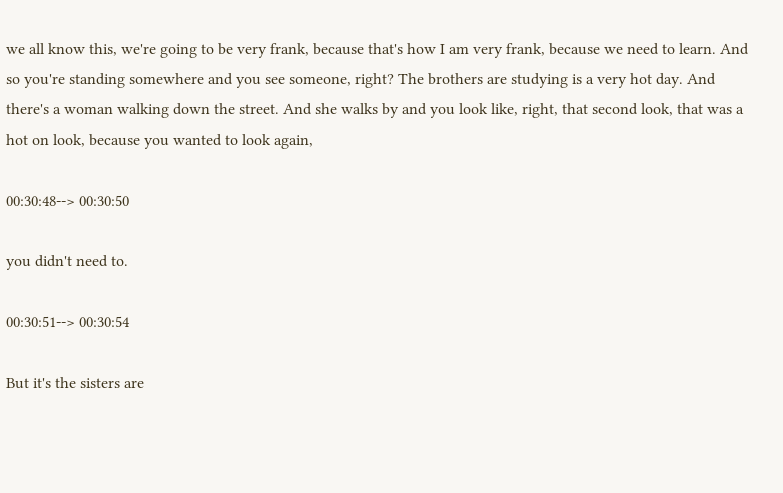we all know this, we're going to be very frank, because that's how I am very frank, because we need to learn. And so you're standing somewhere and you see someone, right? The brothers are studying is a very hot day. And there's a woman walking down the street. And she walks by and you look like, right, that second look, that was a hot on look, because you wanted to look again,

00:30:48--> 00:30:50

you didn't need to.

00:30:51--> 00:30:54

But it's the sisters are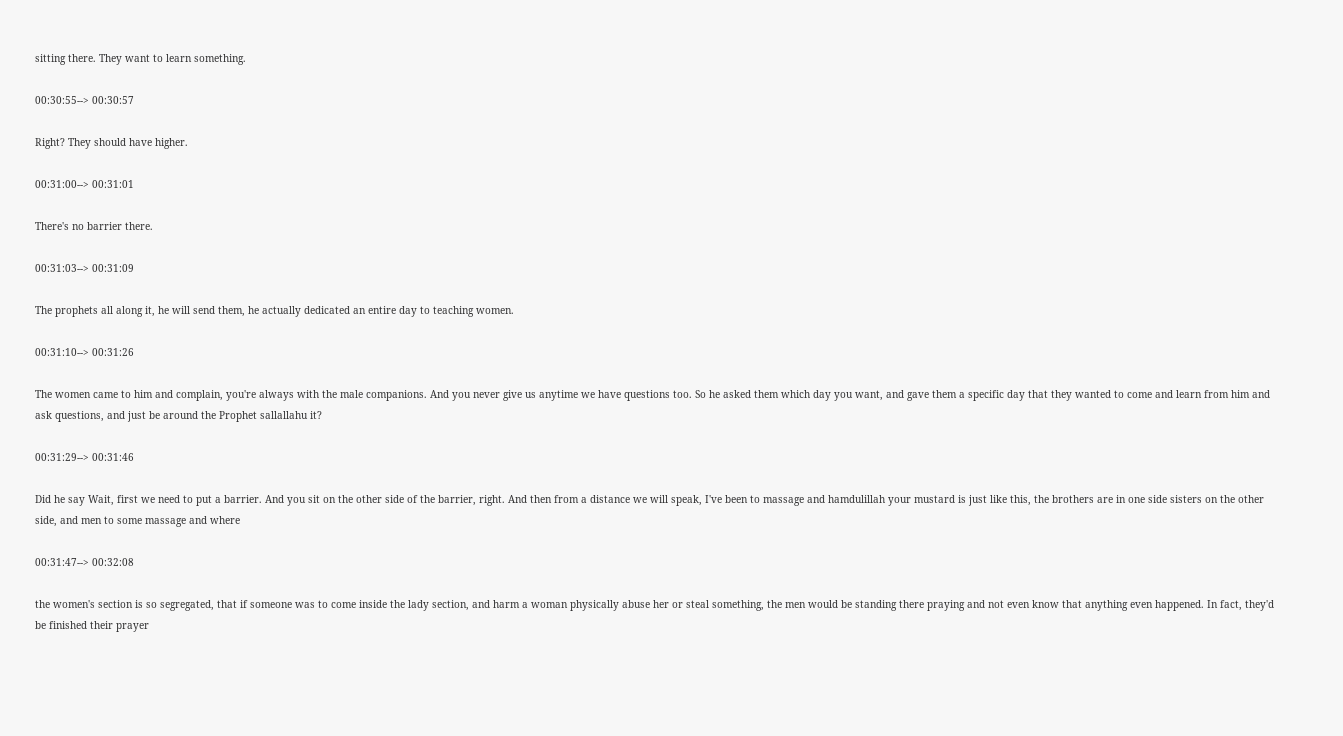sitting there. They want to learn something.

00:30:55--> 00:30:57

Right? They should have higher.

00:31:00--> 00:31:01

There's no barrier there.

00:31:03--> 00:31:09

The prophets all along it, he will send them, he actually dedicated an entire day to teaching women.

00:31:10--> 00:31:26

The women came to him and complain, you're always with the male companions. And you never give us anytime we have questions too. So he asked them which day you want, and gave them a specific day that they wanted to come and learn from him and ask questions, and just be around the Prophet sallallahu it?

00:31:29--> 00:31:46

Did he say Wait, first we need to put a barrier. And you sit on the other side of the barrier, right. And then from a distance we will speak, I've been to massage and hamdulillah your mustard is just like this, the brothers are in one side sisters on the other side, and men to some massage and where

00:31:47--> 00:32:08

the women's section is so segregated, that if someone was to come inside the lady section, and harm a woman physically abuse her or steal something, the men would be standing there praying and not even know that anything even happened. In fact, they'd be finished their prayer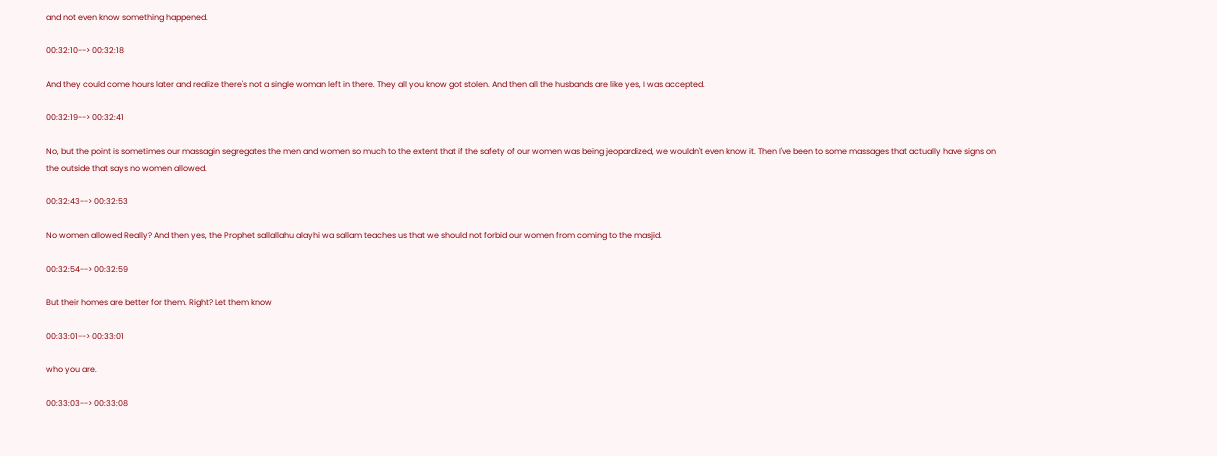and not even know something happened.

00:32:10--> 00:32:18

And they could come hours later and realize there's not a single woman left in there. They all you know got stolen. And then all the husbands are like yes, I was accepted.

00:32:19--> 00:32:41

No, but the point is sometimes our massagin segregates the men and women so much to the extent that if the safety of our women was being jeopardized, we wouldn't even know it. Then I've been to some massages that actually have signs on the outside that says no women allowed.

00:32:43--> 00:32:53

No women allowed Really? And then yes, the Prophet sallallahu alayhi wa sallam teaches us that we should not forbid our women from coming to the masjid.

00:32:54--> 00:32:59

But their homes are better for them. Right? Let them know

00:33:01--> 00:33:01

who you are.

00:33:03--> 00:33:08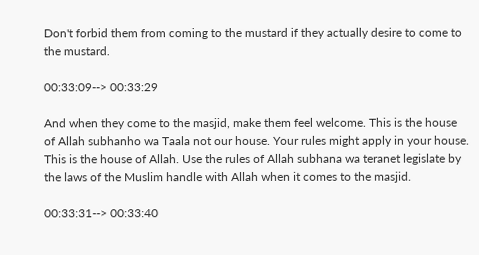Don't forbid them from coming to the mustard if they actually desire to come to the mustard.

00:33:09--> 00:33:29

And when they come to the masjid, make them feel welcome. This is the house of Allah subhanho wa Taala not our house. Your rules might apply in your house. This is the house of Allah. Use the rules of Allah subhana wa teranet legislate by the laws of the Muslim handle with Allah when it comes to the masjid.

00:33:31--> 00:33:40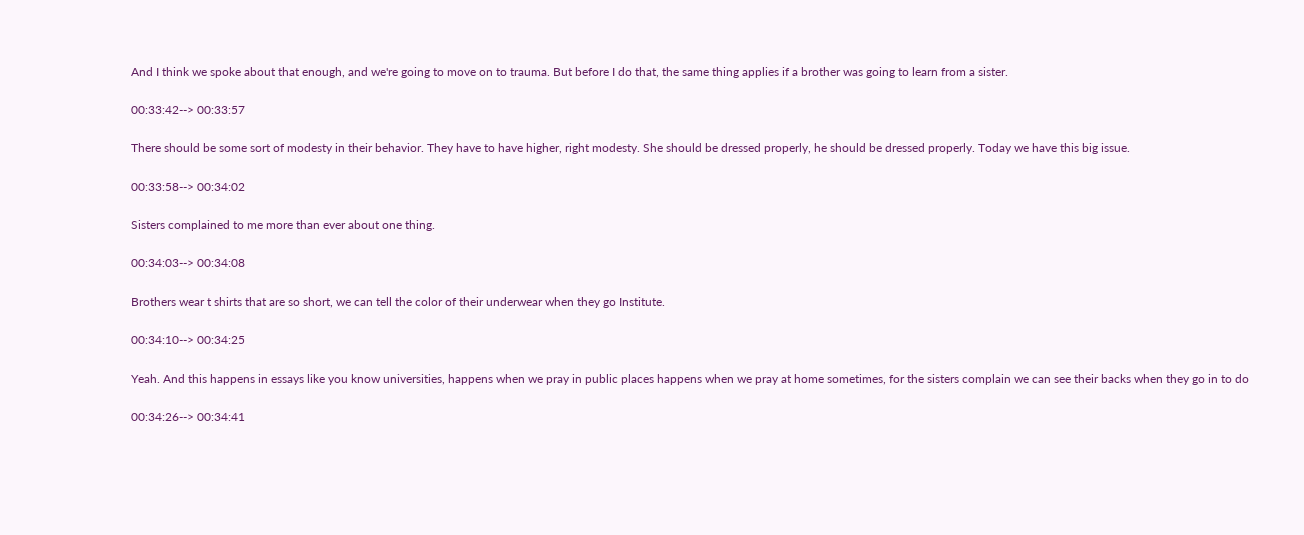And I think we spoke about that enough, and we're going to move on to trauma. But before I do that, the same thing applies if a brother was going to learn from a sister.

00:33:42--> 00:33:57

There should be some sort of modesty in their behavior. They have to have higher, right modesty. She should be dressed properly, he should be dressed properly. Today we have this big issue.

00:33:58--> 00:34:02

Sisters complained to me more than ever about one thing.

00:34:03--> 00:34:08

Brothers wear t shirts that are so short, we can tell the color of their underwear when they go Institute.

00:34:10--> 00:34:25

Yeah. And this happens in essays like you know universities, happens when we pray in public places happens when we pray at home sometimes, for the sisters complain we can see their backs when they go in to do

00:34:26--> 00:34:41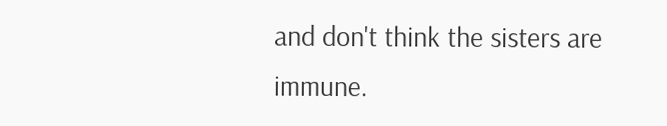and don't think the sisters are immune.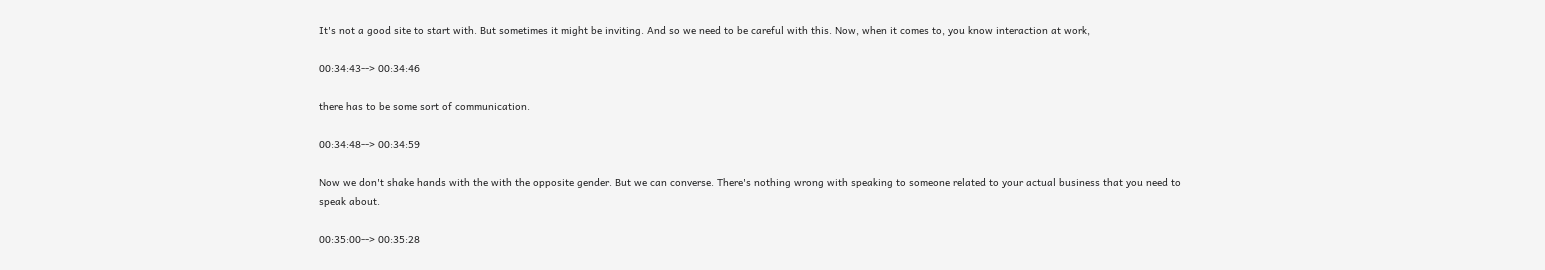It's not a good site to start with. But sometimes it might be inviting. And so we need to be careful with this. Now, when it comes to, you know interaction at work,

00:34:43--> 00:34:46

there has to be some sort of communication.

00:34:48--> 00:34:59

Now we don't shake hands with the with the opposite gender. But we can converse. There's nothing wrong with speaking to someone related to your actual business that you need to speak about.

00:35:00--> 00:35:28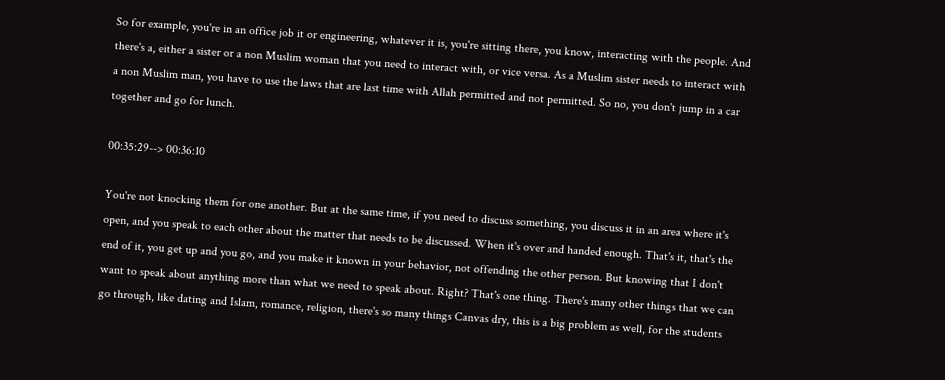So for example, you're in an office job it or engineering, whatever it is, you're sitting there, you know, interacting with the people. And there's a, either a sister or a non Muslim woman that you need to interact with, or vice versa. As a Muslim sister needs to interact with a non Muslim man, you have to use the laws that are last time with Allah permitted and not permitted. So no, you don't jump in a car together and go for lunch.

00:35:29--> 00:36:10

You're not knocking them for one another. But at the same time, if you need to discuss something, you discuss it in an area where it's open, and you speak to each other about the matter that needs to be discussed. When it's over and handed enough. That's it, that's the end of it, you get up and you go, and you make it known in your behavior, not offending the other person. But knowing that I don't want to speak about anything more than what we need to speak about. Right? That's one thing. There's many other things that we can go through, like dating and Islam, romance, religion, there's so many things Canvas dry, this is a big problem as well, for the students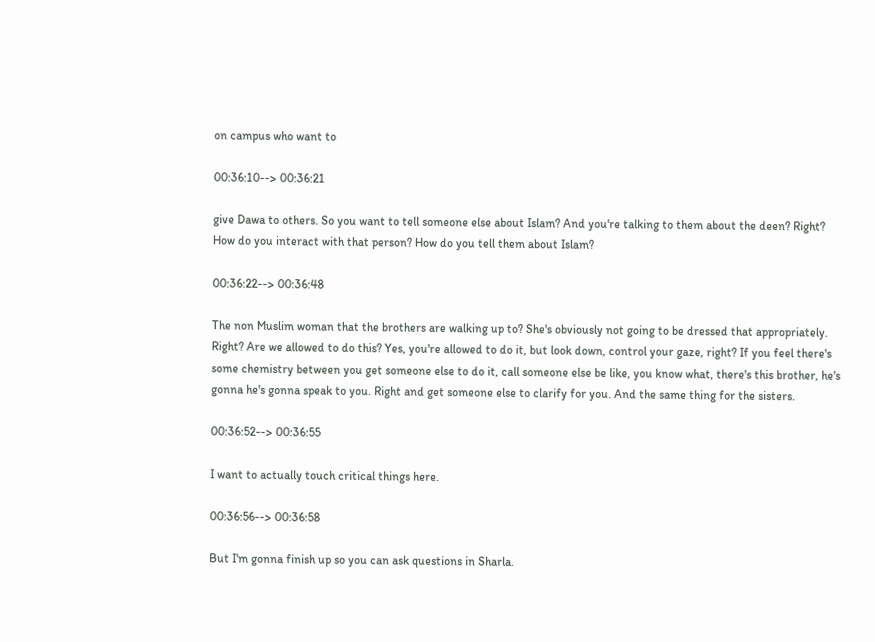on campus who want to

00:36:10--> 00:36:21

give Dawa to others. So you want to tell someone else about Islam? And you're talking to them about the deen? Right? How do you interact with that person? How do you tell them about Islam?

00:36:22--> 00:36:48

The non Muslim woman that the brothers are walking up to? She's obviously not going to be dressed that appropriately. Right? Are we allowed to do this? Yes, you're allowed to do it, but look down, control your gaze, right? If you feel there's some chemistry between you get someone else to do it, call someone else be like, you know what, there's this brother, he's gonna he's gonna speak to you. Right and get someone else to clarify for you. And the same thing for the sisters.

00:36:52--> 00:36:55

I want to actually touch critical things here.

00:36:56--> 00:36:58

But I'm gonna finish up so you can ask questions in Sharla.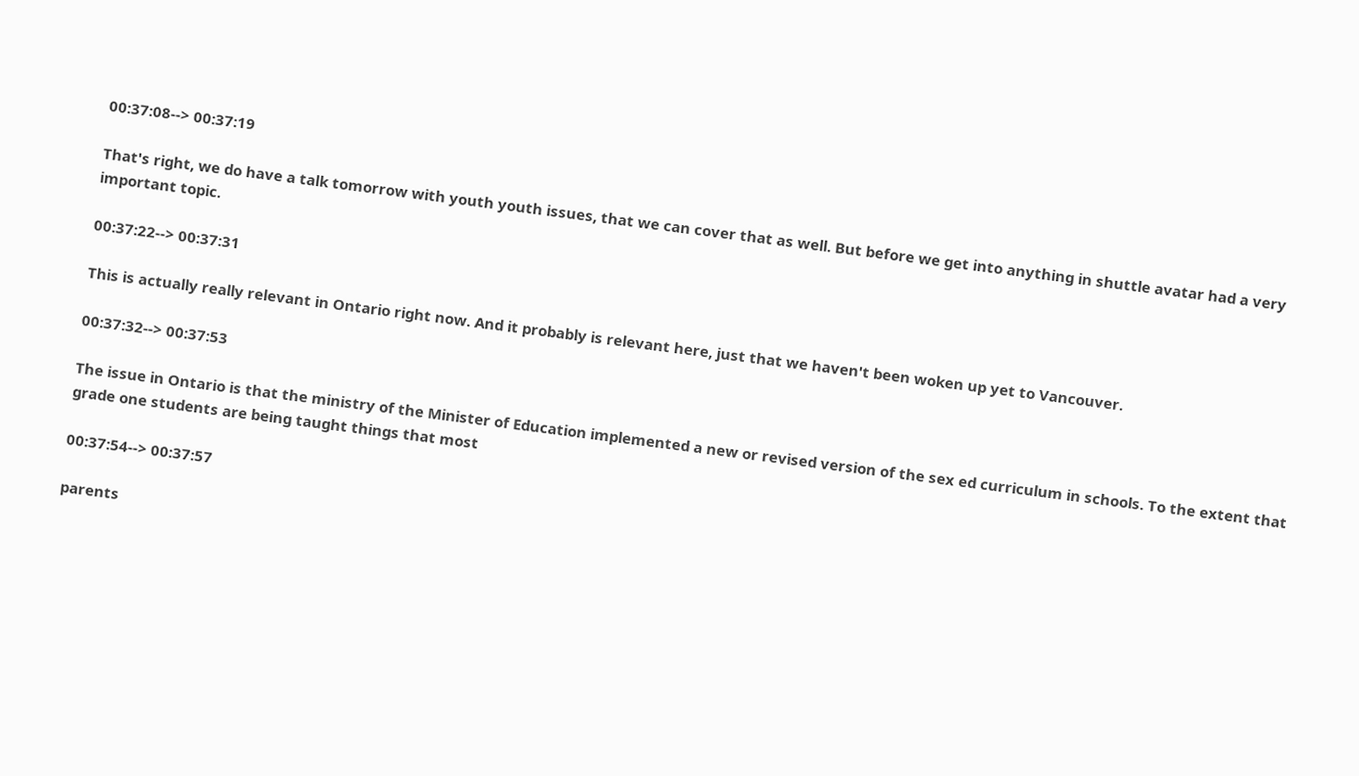00:37:08--> 00:37:19

That's right, we do have a talk tomorrow with youth youth issues, that we can cover that as well. But before we get into anything in shuttle avatar had a very important topic.

00:37:22--> 00:37:31

This is actually really relevant in Ontario right now. And it probably is relevant here, just that we haven't been woken up yet to Vancouver.

00:37:32--> 00:37:53

The issue in Ontario is that the ministry of the Minister of Education implemented a new or revised version of the sex ed curriculum in schools. To the extent that grade one students are being taught things that most

00:37:54--> 00:37:57

parents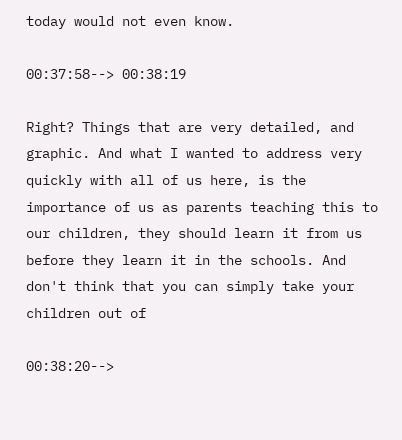today would not even know.

00:37:58--> 00:38:19

Right? Things that are very detailed, and graphic. And what I wanted to address very quickly with all of us here, is the importance of us as parents teaching this to our children, they should learn it from us before they learn it in the schools. And don't think that you can simply take your children out of

00:38:20-->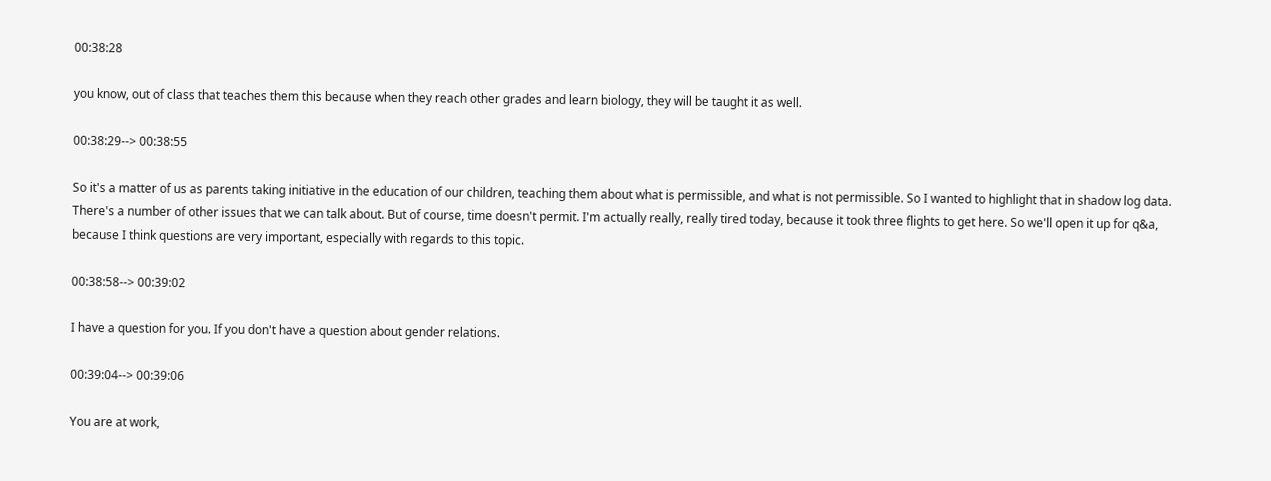00:38:28

you know, out of class that teaches them this because when they reach other grades and learn biology, they will be taught it as well.

00:38:29--> 00:38:55

So it's a matter of us as parents taking initiative in the education of our children, teaching them about what is permissible, and what is not permissible. So I wanted to highlight that in shadow log data. There's a number of other issues that we can talk about. But of course, time doesn't permit. I'm actually really, really tired today, because it took three flights to get here. So we'll open it up for q&a, because I think questions are very important, especially with regards to this topic.

00:38:58--> 00:39:02

I have a question for you. If you don't have a question about gender relations.

00:39:04--> 00:39:06

You are at work,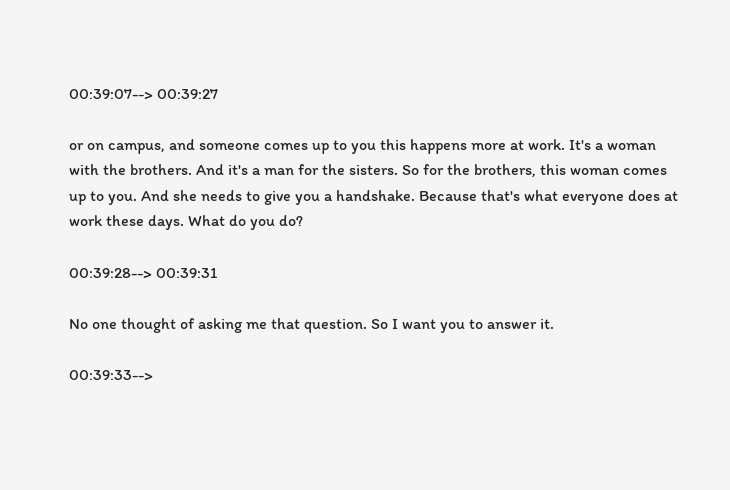00:39:07--> 00:39:27

or on campus, and someone comes up to you this happens more at work. It's a woman with the brothers. And it's a man for the sisters. So for the brothers, this woman comes up to you. And she needs to give you a handshake. Because that's what everyone does at work these days. What do you do?

00:39:28--> 00:39:31

No one thought of asking me that question. So I want you to answer it.

00:39:33-->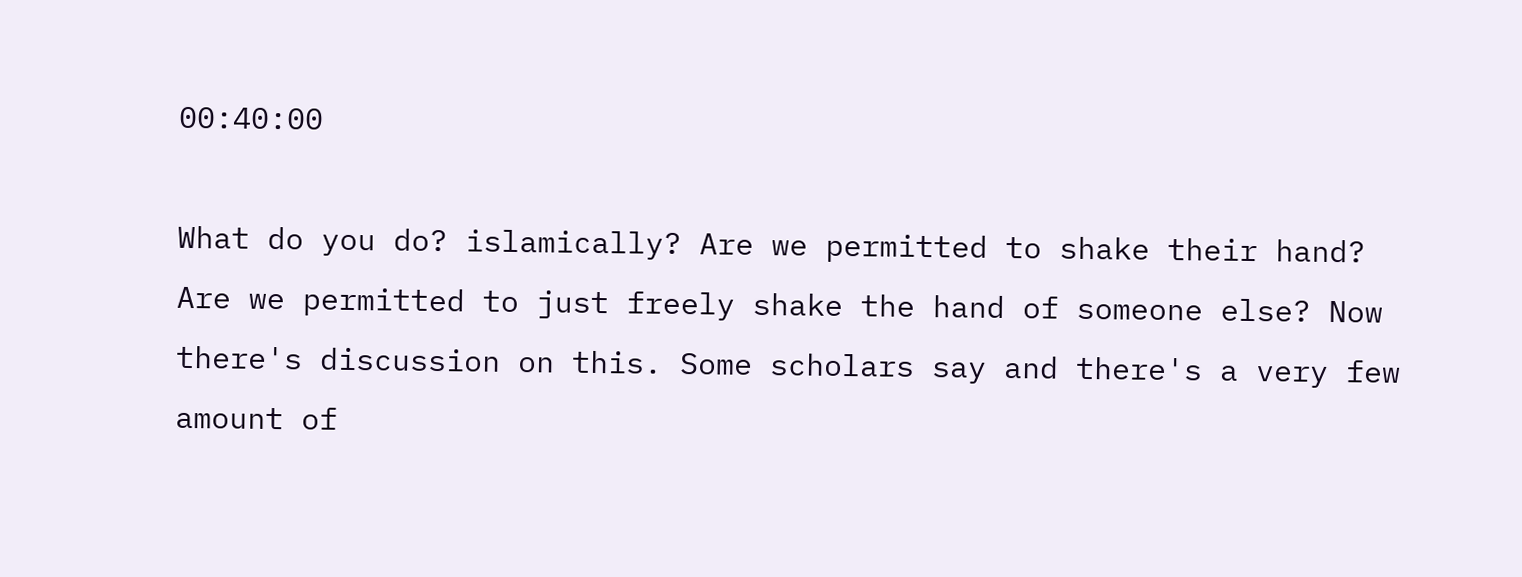00:40:00

What do you do? islamically? Are we permitted to shake their hand? Are we permitted to just freely shake the hand of someone else? Now there's discussion on this. Some scholars say and there's a very few amount of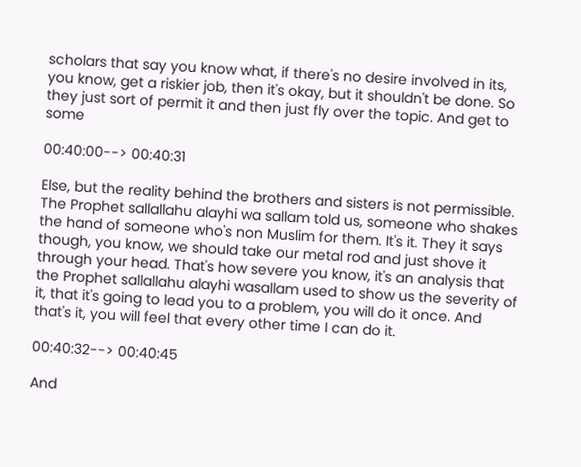scholars that say you know what, if there's no desire involved in its, you know, get a riskier job, then it's okay, but it shouldn't be done. So they just sort of permit it and then just fly over the topic. And get to some

00:40:00--> 00:40:31

Else, but the reality behind the brothers and sisters is not permissible. The Prophet sallallahu alayhi wa sallam told us, someone who shakes the hand of someone who's non Muslim for them. It's it. They it says though, you know, we should take our metal rod and just shove it through your head. That's how severe you know, it's an analysis that the Prophet sallallahu alayhi wasallam used to show us the severity of it, that it's going to lead you to a problem, you will do it once. And that's it, you will feel that every other time I can do it.

00:40:32--> 00:40:45

And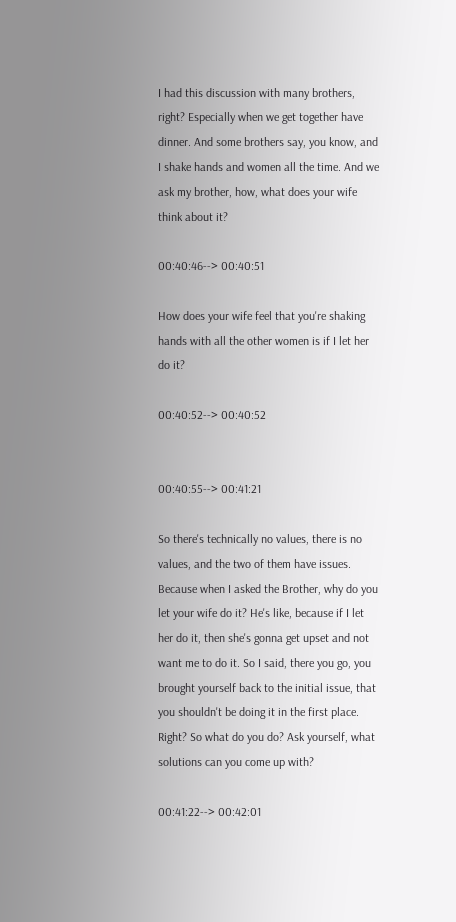I had this discussion with many brothers, right? Especially when we get together have dinner. And some brothers say, you know, and I shake hands and women all the time. And we ask my brother, how, what does your wife think about it?

00:40:46--> 00:40:51

How does your wife feel that you're shaking hands with all the other women is if I let her do it?

00:40:52--> 00:40:52


00:40:55--> 00:41:21

So there's technically no values, there is no values, and the two of them have issues. Because when I asked the Brother, why do you let your wife do it? He's like, because if I let her do it, then she's gonna get upset and not want me to do it. So I said, there you go, you brought yourself back to the initial issue, that you shouldn't be doing it in the first place. Right? So what do you do? Ask yourself, what solutions can you come up with?

00:41:22--> 00:42:01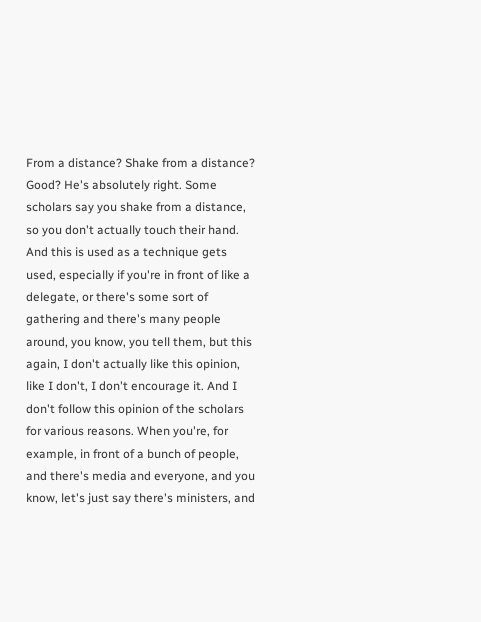From a distance? Shake from a distance? Good? He's absolutely right. Some scholars say you shake from a distance, so you don't actually touch their hand. And this is used as a technique gets used, especially if you're in front of like a delegate, or there's some sort of gathering and there's many people around, you know, you tell them, but this again, I don't actually like this opinion, like I don't, I don't encourage it. And I don't follow this opinion of the scholars for various reasons. When you're, for example, in front of a bunch of people, and there's media and everyone, and you know, let's just say there's ministers, and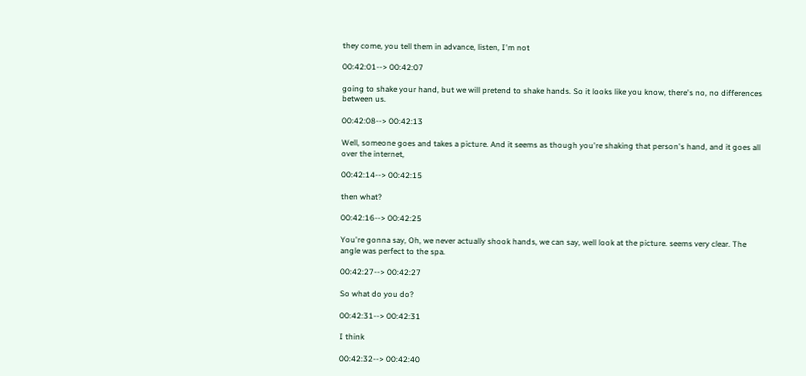they come, you tell them in advance, listen, I'm not

00:42:01--> 00:42:07

going to shake your hand, but we will pretend to shake hands. So it looks like you know, there's no, no differences between us.

00:42:08--> 00:42:13

Well, someone goes and takes a picture. And it seems as though you're shaking that person's hand, and it goes all over the internet,

00:42:14--> 00:42:15

then what?

00:42:16--> 00:42:25

You're gonna say, Oh, we never actually shook hands, we can say, well look at the picture. seems very clear. The angle was perfect to the spa.

00:42:27--> 00:42:27

So what do you do?

00:42:31--> 00:42:31

I think

00:42:32--> 00:42:40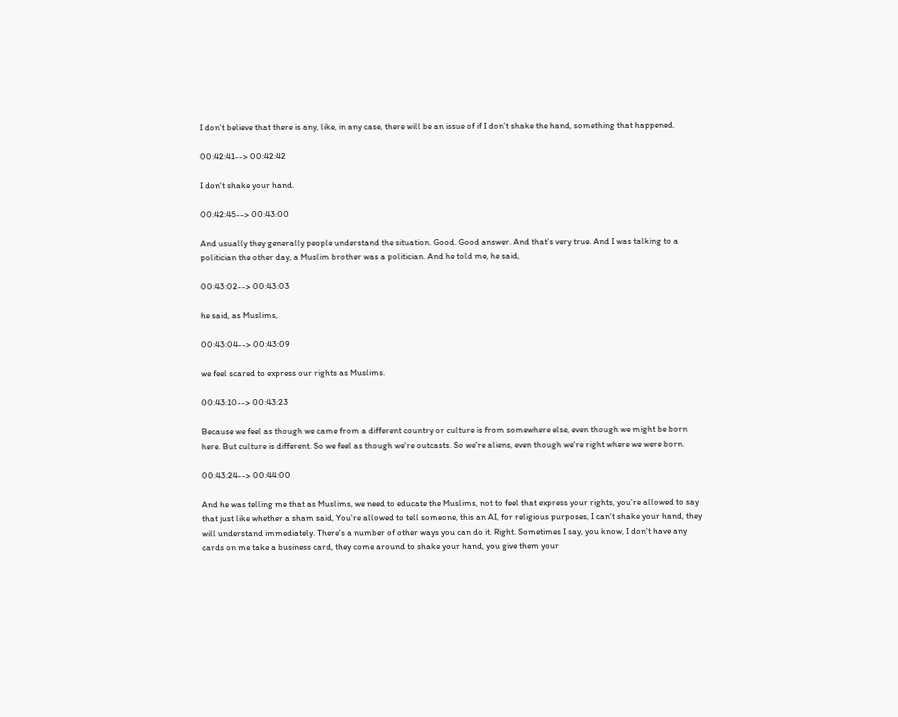I don't believe that there is any, like, in any case, there will be an issue of if I don't shake the hand, something that happened.

00:42:41--> 00:42:42

I don't shake your hand.

00:42:45--> 00:43:00

And usually they generally people understand the situation. Good. Good answer. And that's very true. And I was talking to a politician the other day, a Muslim brother was a politician. And he told me, he said,

00:43:02--> 00:43:03

he said, as Muslims,

00:43:04--> 00:43:09

we feel scared to express our rights as Muslims.

00:43:10--> 00:43:23

Because we feel as though we came from a different country or culture is from somewhere else, even though we might be born here. But culture is different. So we feel as though we're outcasts. So we're aliens, even though we're right where we were born.

00:43:24--> 00:44:00

And he was telling me that as Muslims, we need to educate the Muslims, not to feel that express your rights, you're allowed to say that just like whether a sham said, You're allowed to tell someone, this an AI, for religious purposes, I can't shake your hand, they will understand immediately. There's a number of other ways you can do it. Right. Sometimes I say, you know, I don't have any cards on me take a business card, they come around to shake your hand, you give them your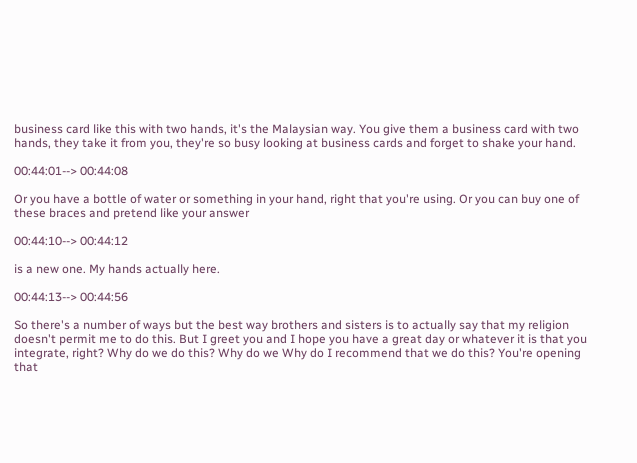business card like this with two hands, it's the Malaysian way. You give them a business card with two hands, they take it from you, they're so busy looking at business cards and forget to shake your hand.

00:44:01--> 00:44:08

Or you have a bottle of water or something in your hand, right that you're using. Or you can buy one of these braces and pretend like your answer

00:44:10--> 00:44:12

is a new one. My hands actually here.

00:44:13--> 00:44:56

So there's a number of ways but the best way brothers and sisters is to actually say that my religion doesn't permit me to do this. But I greet you and I hope you have a great day or whatever it is that you integrate, right? Why do we do this? Why do we Why do I recommend that we do this? You're opening that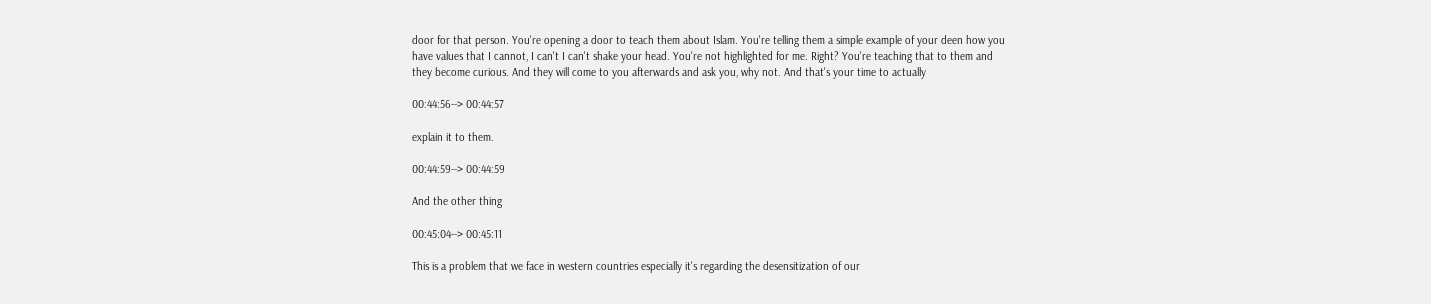door for that person. You're opening a door to teach them about Islam. You're telling them a simple example of your deen how you have values that I cannot, I can't I can't shake your head. You're not highlighted for me. Right? You're teaching that to them and they become curious. And they will come to you afterwards and ask you, why not. And that's your time to actually

00:44:56--> 00:44:57

explain it to them.

00:44:59--> 00:44:59

And the other thing

00:45:04--> 00:45:11

This is a problem that we face in western countries especially it's regarding the desensitization of our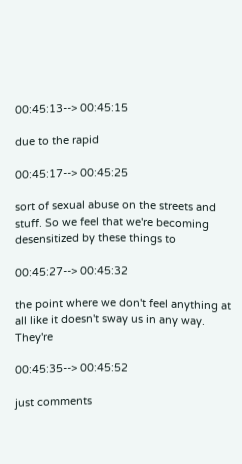00:45:13--> 00:45:15

due to the rapid

00:45:17--> 00:45:25

sort of sexual abuse on the streets and stuff. So we feel that we're becoming desensitized by these things to

00:45:27--> 00:45:32

the point where we don't feel anything at all like it doesn't sway us in any way. They're

00:45:35--> 00:45:52

just comments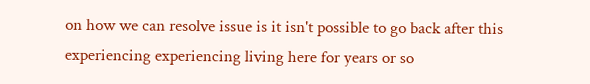on how we can resolve issue is it isn't possible to go back after this experiencing experiencing living here for years or so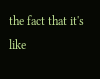the fact that it's like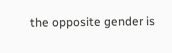the opposite gender is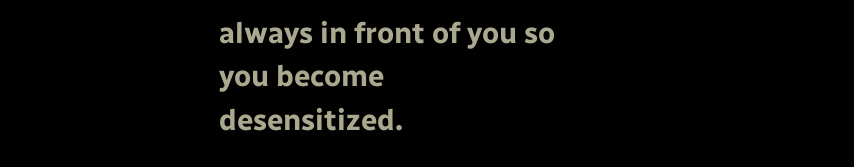always in front of you so you become desensitized.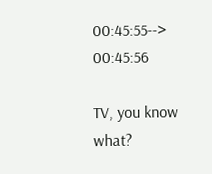00:45:55--> 00:45:56

TV, you know what?